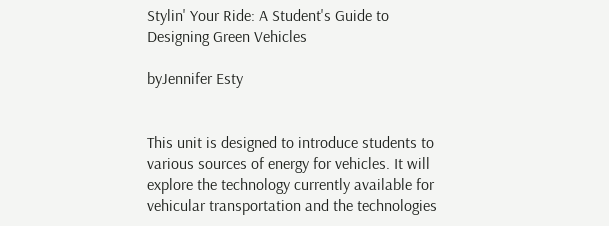Stylin' Your Ride: A Student's Guide to Designing Green Vehicles

byJennifer Esty


This unit is designed to introduce students to various sources of energy for vehicles. It will explore the technology currently available for vehicular transportation and the technologies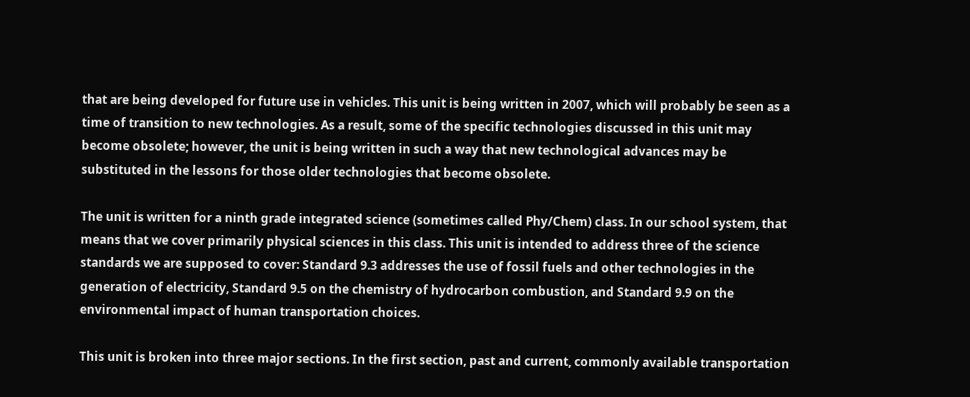that are being developed for future use in vehicles. This unit is being written in 2007, which will probably be seen as a time of transition to new technologies. As a result, some of the specific technologies discussed in this unit may become obsolete; however, the unit is being written in such a way that new technological advances may be substituted in the lessons for those older technologies that become obsolete.

The unit is written for a ninth grade integrated science (sometimes called Phy/Chem) class. In our school system, that means that we cover primarily physical sciences in this class. This unit is intended to address three of the science standards we are supposed to cover: Standard 9.3 addresses the use of fossil fuels and other technologies in the generation of electricity, Standard 9.5 on the chemistry of hydrocarbon combustion, and Standard 9.9 on the environmental impact of human transportation choices.

This unit is broken into three major sections. In the first section, past and current, commonly available transportation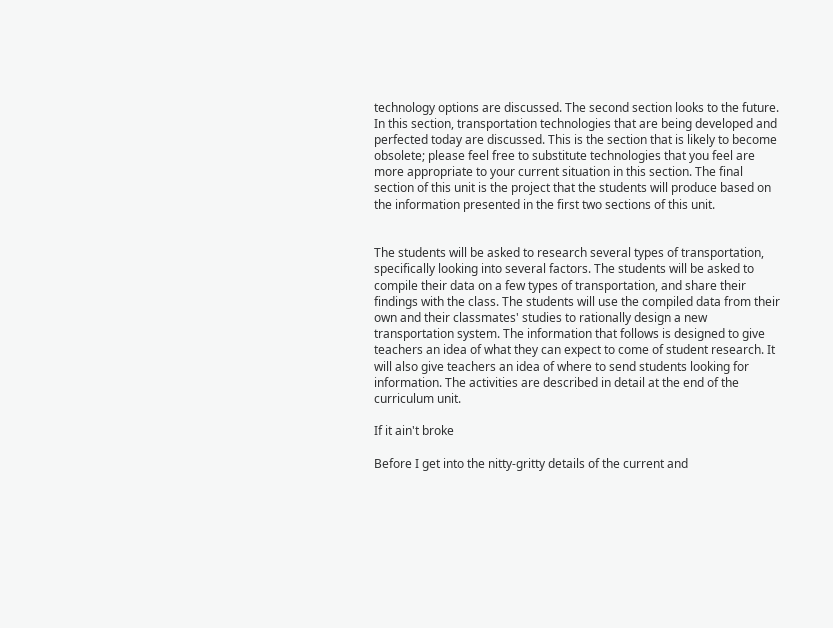technology options are discussed. The second section looks to the future. In this section, transportation technologies that are being developed and perfected today are discussed. This is the section that is likely to become obsolete; please feel free to substitute technologies that you feel are more appropriate to your current situation in this section. The final section of this unit is the project that the students will produce based on the information presented in the first two sections of this unit.


The students will be asked to research several types of transportation, specifically looking into several factors. The students will be asked to compile their data on a few types of transportation, and share their findings with the class. The students will use the compiled data from their own and their classmates' studies to rationally design a new transportation system. The information that follows is designed to give teachers an idea of what they can expect to come of student research. It will also give teachers an idea of where to send students looking for information. The activities are described in detail at the end of the curriculum unit.

If it ain't broke

Before I get into the nitty-gritty details of the current and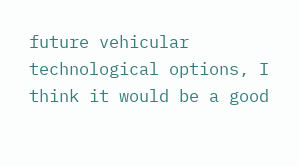future vehicular technological options, I think it would be a good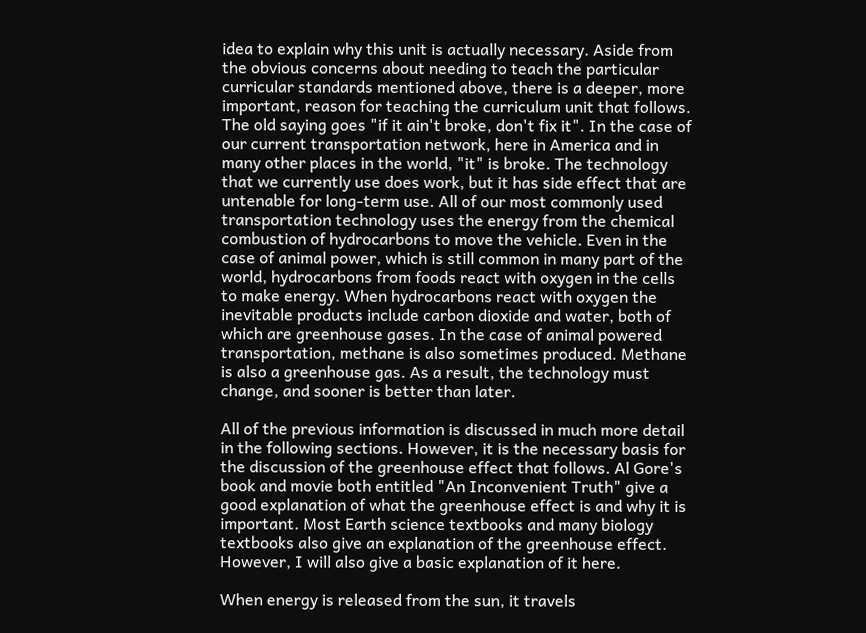idea to explain why this unit is actually necessary. Aside from the obvious concerns about needing to teach the particular curricular standards mentioned above, there is a deeper, more important, reason for teaching the curriculum unit that follows. The old saying goes "if it ain't broke, don't fix it". In the case of our current transportation network, here in America and in many other places in the world, "it" is broke. The technology that we currently use does work, but it has side effect that are untenable for long-term use. All of our most commonly used transportation technology uses the energy from the chemical combustion of hydrocarbons to move the vehicle. Even in the case of animal power, which is still common in many part of the world, hydrocarbons from foods react with oxygen in the cells to make energy. When hydrocarbons react with oxygen the inevitable products include carbon dioxide and water, both of which are greenhouse gases. In the case of animal powered transportation, methane is also sometimes produced. Methane is also a greenhouse gas. As a result, the technology must change, and sooner is better than later.

All of the previous information is discussed in much more detail in the following sections. However, it is the necessary basis for the discussion of the greenhouse effect that follows. Al Gore's book and movie both entitled "An Inconvenient Truth" give a good explanation of what the greenhouse effect is and why it is important. Most Earth science textbooks and many biology textbooks also give an explanation of the greenhouse effect. However, I will also give a basic explanation of it here.

When energy is released from the sun, it travels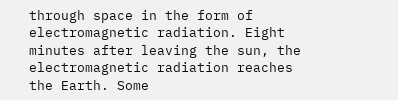through space in the form of electromagnetic radiation. Eight minutes after leaving the sun, the electromagnetic radiation reaches the Earth. Some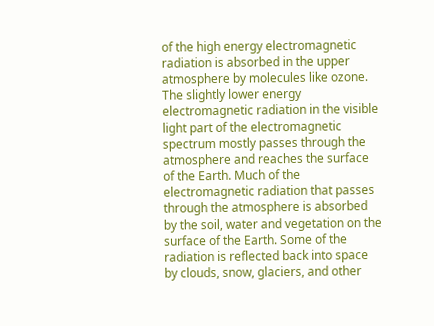of the high energy electromagnetic radiation is absorbed in the upper atmosphere by molecules like ozone. The slightly lower energy electromagnetic radiation in the visible light part of the electromagnetic spectrum mostly passes through the atmosphere and reaches the surface of the Earth. Much of the electromagnetic radiation that passes through the atmosphere is absorbed by the soil, water and vegetation on the surface of the Earth. Some of the radiation is reflected back into space by clouds, snow, glaciers, and other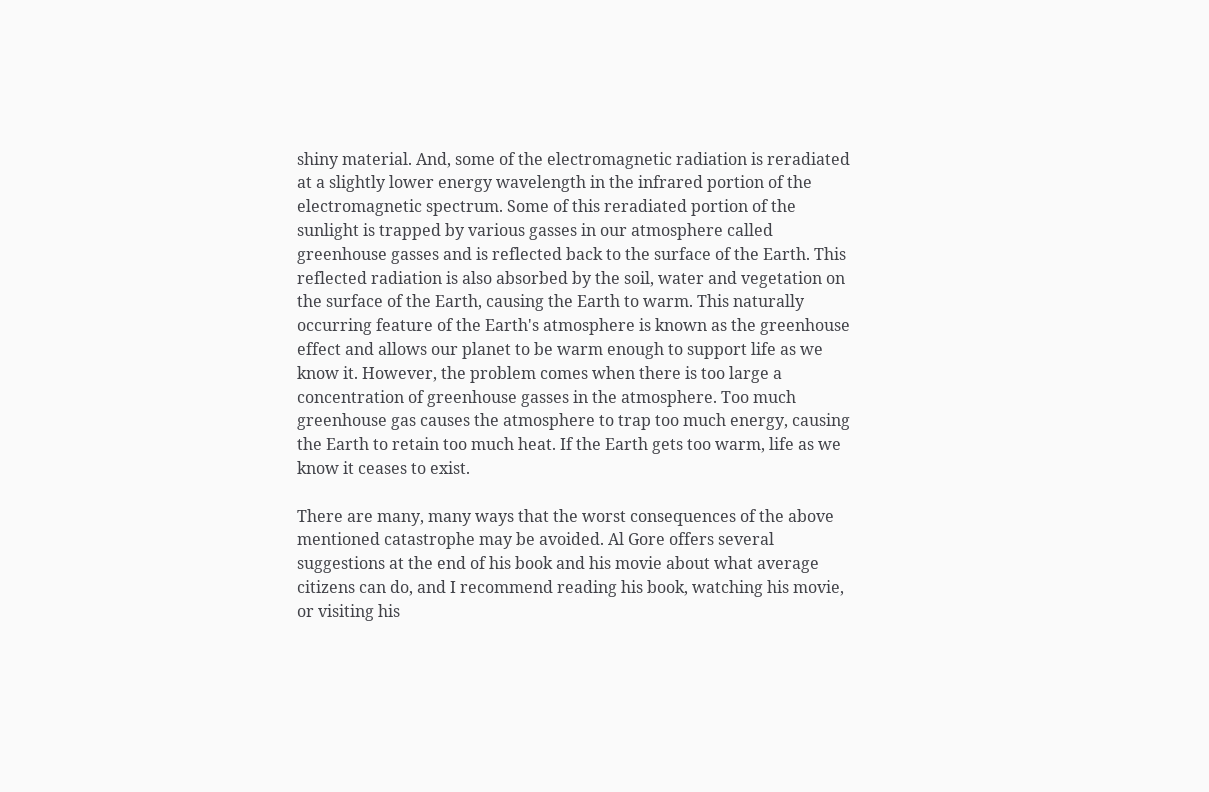shiny material. And, some of the electromagnetic radiation is reradiated at a slightly lower energy wavelength in the infrared portion of the electromagnetic spectrum. Some of this reradiated portion of the sunlight is trapped by various gasses in our atmosphere called greenhouse gasses and is reflected back to the surface of the Earth. This reflected radiation is also absorbed by the soil, water and vegetation on the surface of the Earth, causing the Earth to warm. This naturally occurring feature of the Earth's atmosphere is known as the greenhouse effect and allows our planet to be warm enough to support life as we know it. However, the problem comes when there is too large a concentration of greenhouse gasses in the atmosphere. Too much greenhouse gas causes the atmosphere to trap too much energy, causing the Earth to retain too much heat. If the Earth gets too warm, life as we know it ceases to exist.

There are many, many ways that the worst consequences of the above mentioned catastrophe may be avoided. Al Gore offers several suggestions at the end of his book and his movie about what average citizens can do, and I recommend reading his book, watching his movie, or visiting his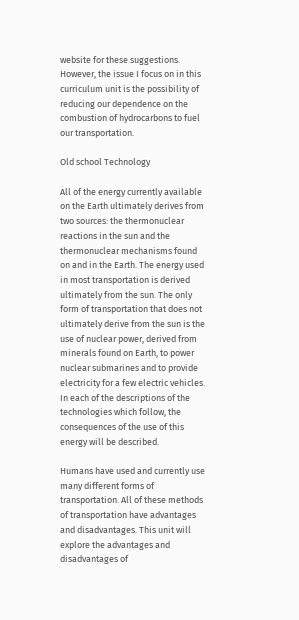website for these suggestions. However, the issue I focus on in this curriculum unit is the possibility of reducing our dependence on the combustion of hydrocarbons to fuel our transportation.

Old school Technology

All of the energy currently available on the Earth ultimately derives from two sources: the thermonuclear reactions in the sun and the thermonuclear mechanisms found on and in the Earth. The energy used in most transportation is derived ultimately from the sun. The only form of transportation that does not ultimately derive from the sun is the use of nuclear power, derived from minerals found on Earth, to power nuclear submarines and to provide electricity for a few electric vehicles. In each of the descriptions of the technologies which follow, the consequences of the use of this energy will be described.

Humans have used and currently use many different forms of transportation. All of these methods of transportation have advantages and disadvantages. This unit will explore the advantages and disadvantages of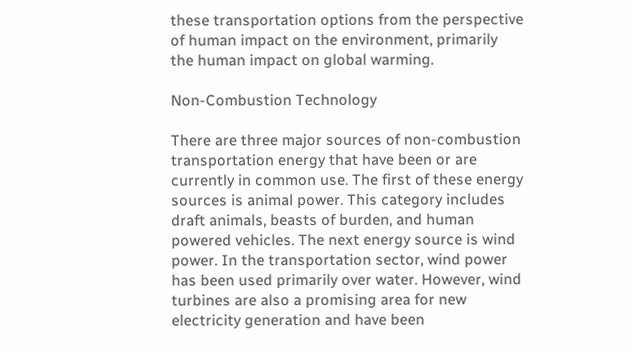these transportation options from the perspective of human impact on the environment, primarily the human impact on global warming.

Non-Combustion Technology

There are three major sources of non-combustion transportation energy that have been or are currently in common use. The first of these energy sources is animal power. This category includes draft animals, beasts of burden, and human powered vehicles. The next energy source is wind power. In the transportation sector, wind power has been used primarily over water. However, wind turbines are also a promising area for new electricity generation and have been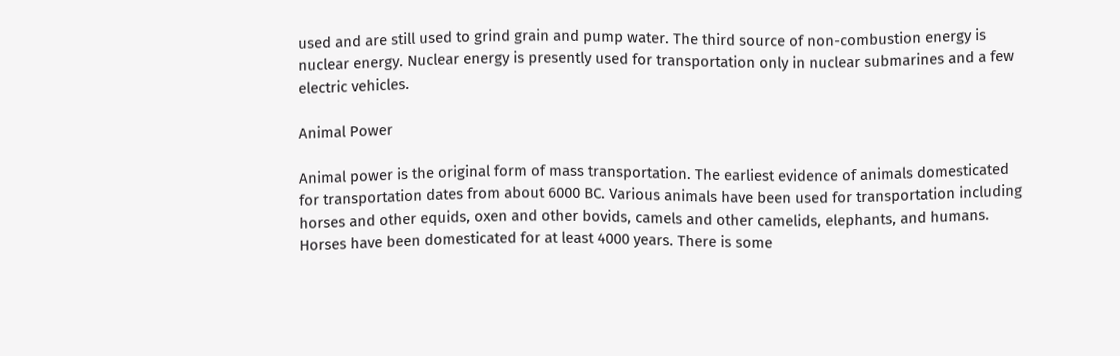used and are still used to grind grain and pump water. The third source of non-combustion energy is nuclear energy. Nuclear energy is presently used for transportation only in nuclear submarines and a few electric vehicles.

Animal Power

Animal power is the original form of mass transportation. The earliest evidence of animals domesticated for transportation dates from about 6000 BC. Various animals have been used for transportation including horses and other equids, oxen and other bovids, camels and other camelids, elephants, and humans. Horses have been domesticated for at least 4000 years. There is some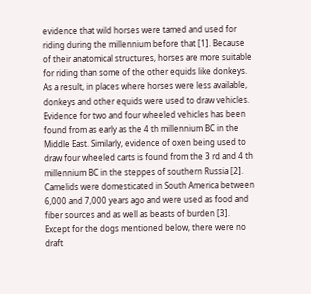evidence that wild horses were tamed and used for riding during the millennium before that [1]. Because of their anatomical structures, horses are more suitable for riding than some of the other equids like donkeys. As a result, in places where horses were less available, donkeys and other equids were used to draw vehicles. Evidence for two and four wheeled vehicles has been found from as early as the 4 th millennium BC in the Middle East. Similarly, evidence of oxen being used to draw four wheeled carts is found from the 3 rd and 4 th millennium BC in the steppes of southern Russia [2]. Camelids were domesticated in South America between 6,000 and 7,000 years ago and were used as food and fiber sources and as well as beasts of burden [3]. Except for the dogs mentioned below, there were no draft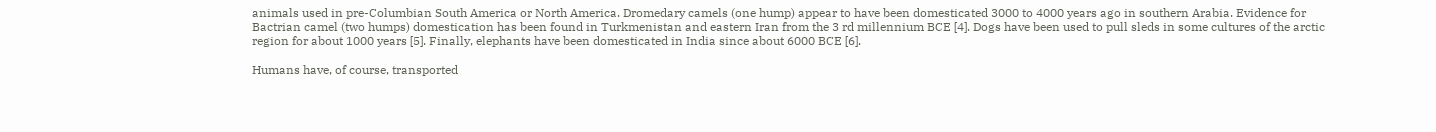animals used in pre-Columbian South America or North America. Dromedary camels (one hump) appear to have been domesticated 3000 to 4000 years ago in southern Arabia. Evidence for Bactrian camel (two humps) domestication has been found in Turkmenistan and eastern Iran from the 3 rd millennium BCE [4]. Dogs have been used to pull sleds in some cultures of the arctic region for about 1000 years [5]. Finally, elephants have been domesticated in India since about 6000 BCE [6].

Humans have, of course, transported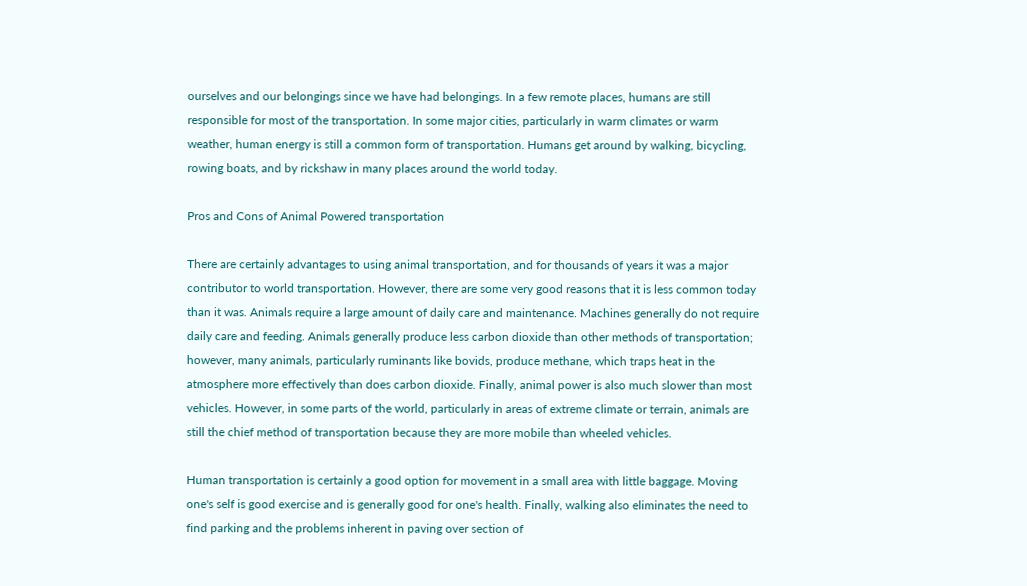ourselves and our belongings since we have had belongings. In a few remote places, humans are still responsible for most of the transportation. In some major cities, particularly in warm climates or warm weather, human energy is still a common form of transportation. Humans get around by walking, bicycling, rowing boats, and by rickshaw in many places around the world today.

Pros and Cons of Animal Powered transportation

There are certainly advantages to using animal transportation, and for thousands of years it was a major contributor to world transportation. However, there are some very good reasons that it is less common today than it was. Animals require a large amount of daily care and maintenance. Machines generally do not require daily care and feeding. Animals generally produce less carbon dioxide than other methods of transportation; however, many animals, particularly ruminants like bovids, produce methane, which traps heat in the atmosphere more effectively than does carbon dioxide. Finally, animal power is also much slower than most vehicles. However, in some parts of the world, particularly in areas of extreme climate or terrain, animals are still the chief method of transportation because they are more mobile than wheeled vehicles.

Human transportation is certainly a good option for movement in a small area with little baggage. Moving one's self is good exercise and is generally good for one's health. Finally, walking also eliminates the need to find parking and the problems inherent in paving over section of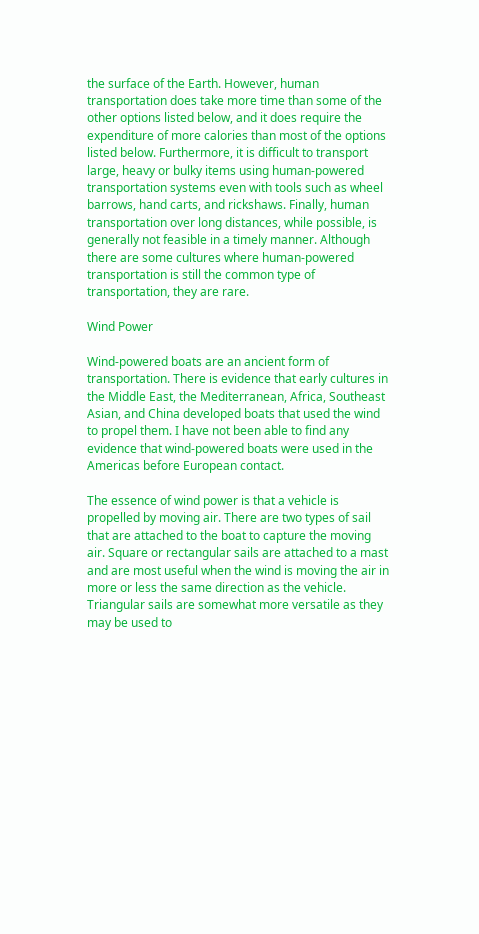the surface of the Earth. However, human transportation does take more time than some of the other options listed below, and it does require the expenditure of more calories than most of the options listed below. Furthermore, it is difficult to transport large, heavy or bulky items using human-powered transportation systems even with tools such as wheel barrows, hand carts, and rickshaws. Finally, human transportation over long distances, while possible, is generally not feasible in a timely manner. Although there are some cultures where human-powered transportation is still the common type of transportation, they are rare.

Wind Power

Wind-powered boats are an ancient form of transportation. There is evidence that early cultures in the Middle East, the Mediterranean, Africa, Southeast Asian, and China developed boats that used the wind to propel them. I have not been able to find any evidence that wind-powered boats were used in the Americas before European contact.

The essence of wind power is that a vehicle is propelled by moving air. There are two types of sail that are attached to the boat to capture the moving air. Square or rectangular sails are attached to a mast and are most useful when the wind is moving the air in more or less the same direction as the vehicle. Triangular sails are somewhat more versatile as they may be used to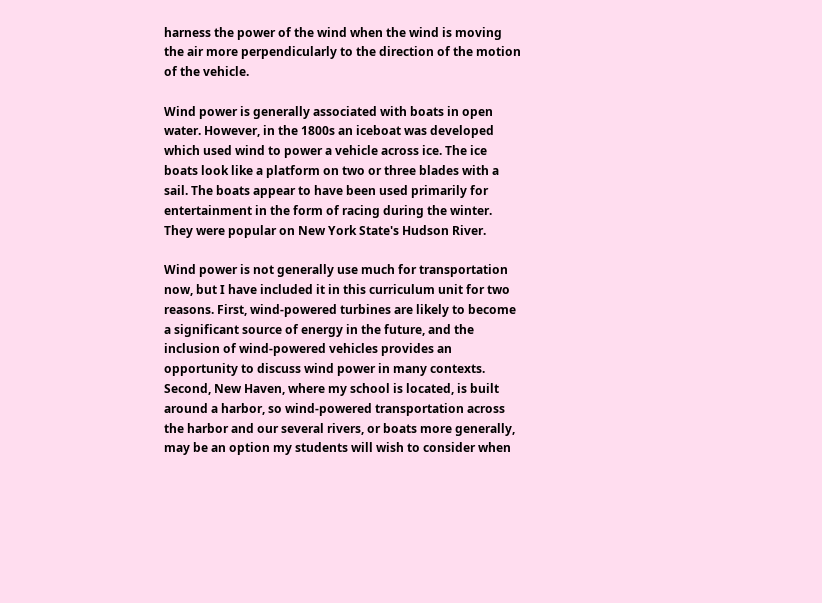harness the power of the wind when the wind is moving the air more perpendicularly to the direction of the motion of the vehicle.

Wind power is generally associated with boats in open water. However, in the 1800s an iceboat was developed which used wind to power a vehicle across ice. The ice boats look like a platform on two or three blades with a sail. The boats appear to have been used primarily for entertainment in the form of racing during the winter. They were popular on New York State's Hudson River.

Wind power is not generally use much for transportation now, but I have included it in this curriculum unit for two reasons. First, wind-powered turbines are likely to become a significant source of energy in the future, and the inclusion of wind-powered vehicles provides an opportunity to discuss wind power in many contexts. Second, New Haven, where my school is located, is built around a harbor, so wind-powered transportation across the harbor and our several rivers, or boats more generally, may be an option my students will wish to consider when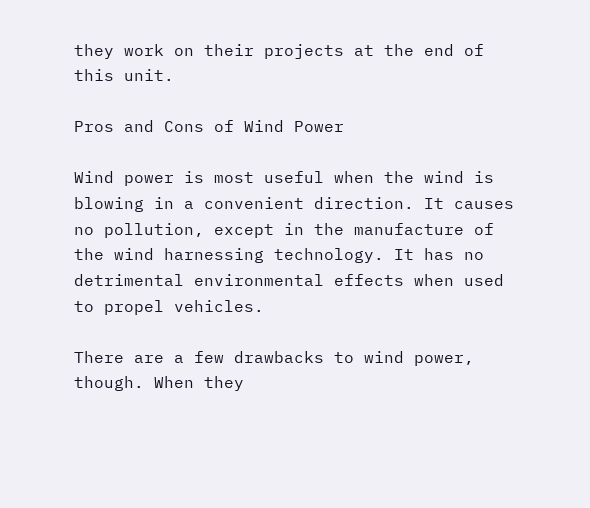they work on their projects at the end of this unit.

Pros and Cons of Wind Power

Wind power is most useful when the wind is blowing in a convenient direction. It causes no pollution, except in the manufacture of the wind harnessing technology. It has no detrimental environmental effects when used to propel vehicles.

There are a few drawbacks to wind power, though. When they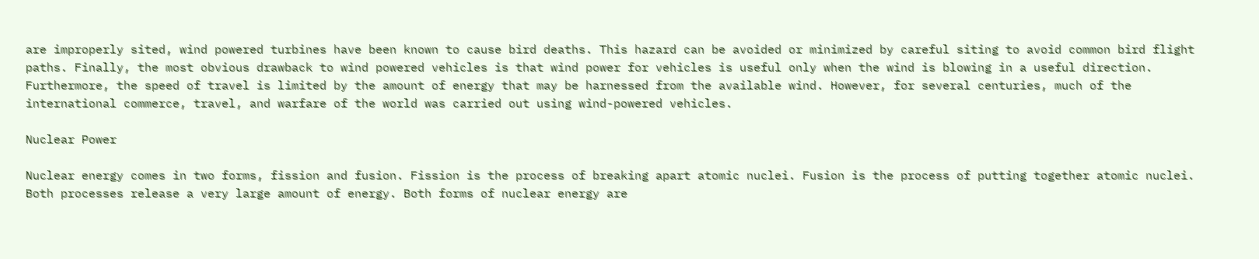are improperly sited, wind powered turbines have been known to cause bird deaths. This hazard can be avoided or minimized by careful siting to avoid common bird flight paths. Finally, the most obvious drawback to wind powered vehicles is that wind power for vehicles is useful only when the wind is blowing in a useful direction. Furthermore, the speed of travel is limited by the amount of energy that may be harnessed from the available wind. However, for several centuries, much of the international commerce, travel, and warfare of the world was carried out using wind-powered vehicles.

Nuclear Power

Nuclear energy comes in two forms, fission and fusion. Fission is the process of breaking apart atomic nuclei. Fusion is the process of putting together atomic nuclei. Both processes release a very large amount of energy. Both forms of nuclear energy are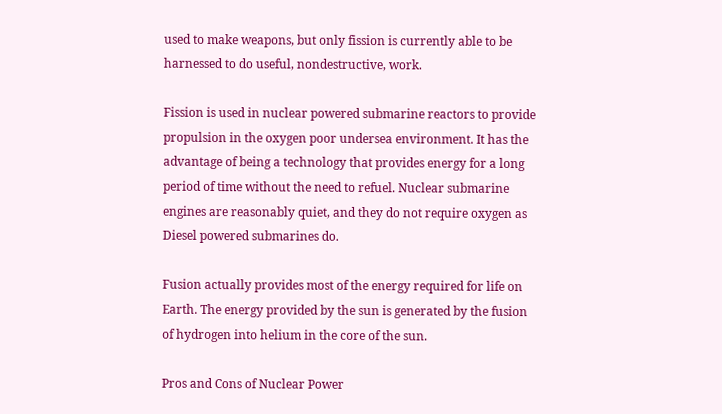used to make weapons, but only fission is currently able to be harnessed to do useful, nondestructive, work.

Fission is used in nuclear powered submarine reactors to provide propulsion in the oxygen poor undersea environment. It has the advantage of being a technology that provides energy for a long period of time without the need to refuel. Nuclear submarine engines are reasonably quiet, and they do not require oxygen as Diesel powered submarines do.

Fusion actually provides most of the energy required for life on Earth. The energy provided by the sun is generated by the fusion of hydrogen into helium in the core of the sun.

Pros and Cons of Nuclear Power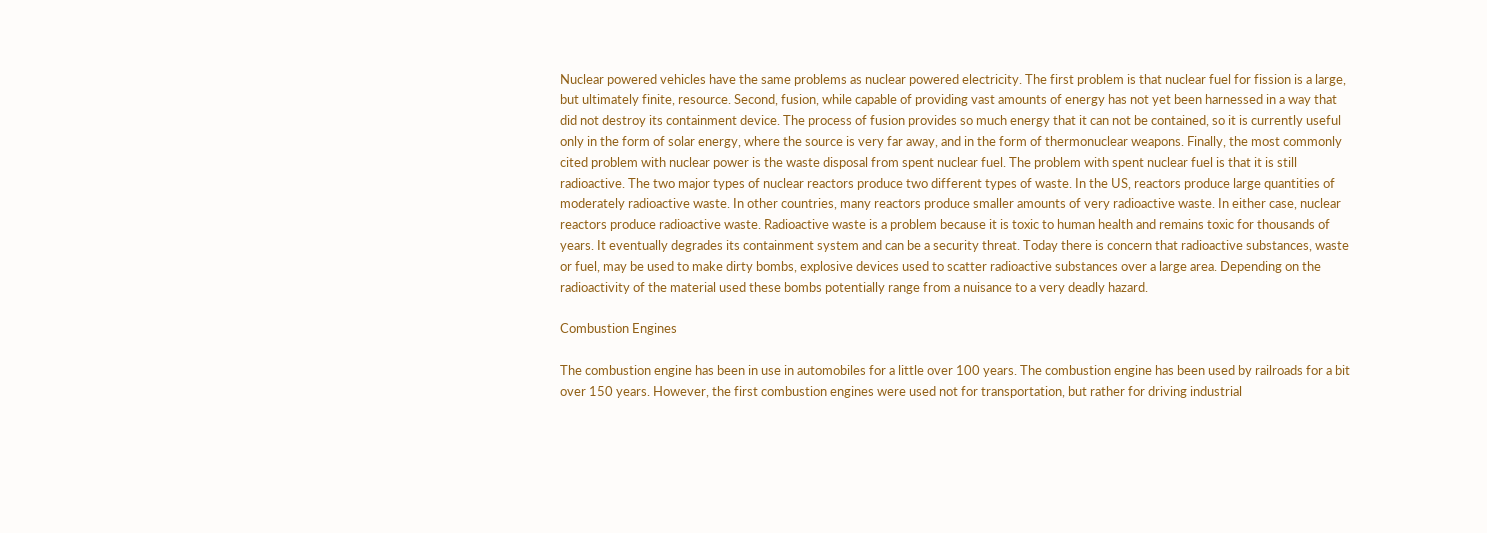Nuclear powered vehicles have the same problems as nuclear powered electricity. The first problem is that nuclear fuel for fission is a large, but ultimately finite, resource. Second, fusion, while capable of providing vast amounts of energy has not yet been harnessed in a way that did not destroy its containment device. The process of fusion provides so much energy that it can not be contained, so it is currently useful only in the form of solar energy, where the source is very far away, and in the form of thermonuclear weapons. Finally, the most commonly cited problem with nuclear power is the waste disposal from spent nuclear fuel. The problem with spent nuclear fuel is that it is still radioactive. The two major types of nuclear reactors produce two different types of waste. In the US, reactors produce large quantities of moderately radioactive waste. In other countries, many reactors produce smaller amounts of very radioactive waste. In either case, nuclear reactors produce radioactive waste. Radioactive waste is a problem because it is toxic to human health and remains toxic for thousands of years. It eventually degrades its containment system and can be a security threat. Today there is concern that radioactive substances, waste or fuel, may be used to make dirty bombs, explosive devices used to scatter radioactive substances over a large area. Depending on the radioactivity of the material used these bombs potentially range from a nuisance to a very deadly hazard.

Combustion Engines

The combustion engine has been in use in automobiles for a little over 100 years. The combustion engine has been used by railroads for a bit over 150 years. However, the first combustion engines were used not for transportation, but rather for driving industrial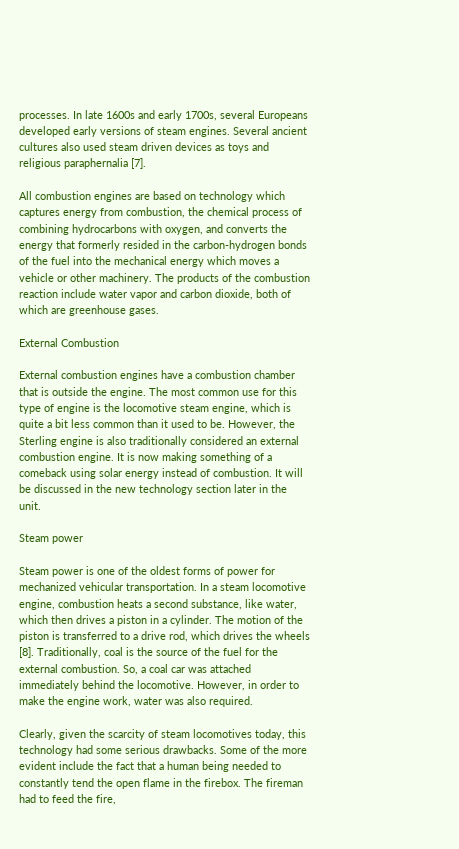processes. In late 1600s and early 1700s, several Europeans developed early versions of steam engines. Several ancient cultures also used steam driven devices as toys and religious paraphernalia [7].

All combustion engines are based on technology which captures energy from combustion, the chemical process of combining hydrocarbons with oxygen, and converts the energy that formerly resided in the carbon-hydrogen bonds of the fuel into the mechanical energy which moves a vehicle or other machinery. The products of the combustion reaction include water vapor and carbon dioxide, both of which are greenhouse gases.

External Combustion

External combustion engines have a combustion chamber that is outside the engine. The most common use for this type of engine is the locomotive steam engine, which is quite a bit less common than it used to be. However, the Sterling engine is also traditionally considered an external combustion engine. It is now making something of a comeback using solar energy instead of combustion. It will be discussed in the new technology section later in the unit.

Steam power

Steam power is one of the oldest forms of power for mechanized vehicular transportation. In a steam locomotive engine, combustion heats a second substance, like water, which then drives a piston in a cylinder. The motion of the piston is transferred to a drive rod, which drives the wheels [8]. Traditionally, coal is the source of the fuel for the external combustion. So, a coal car was attached immediately behind the locomotive. However, in order to make the engine work, water was also required.

Clearly, given the scarcity of steam locomotives today, this technology had some serious drawbacks. Some of the more evident include the fact that a human being needed to constantly tend the open flame in the firebox. The fireman had to feed the fire,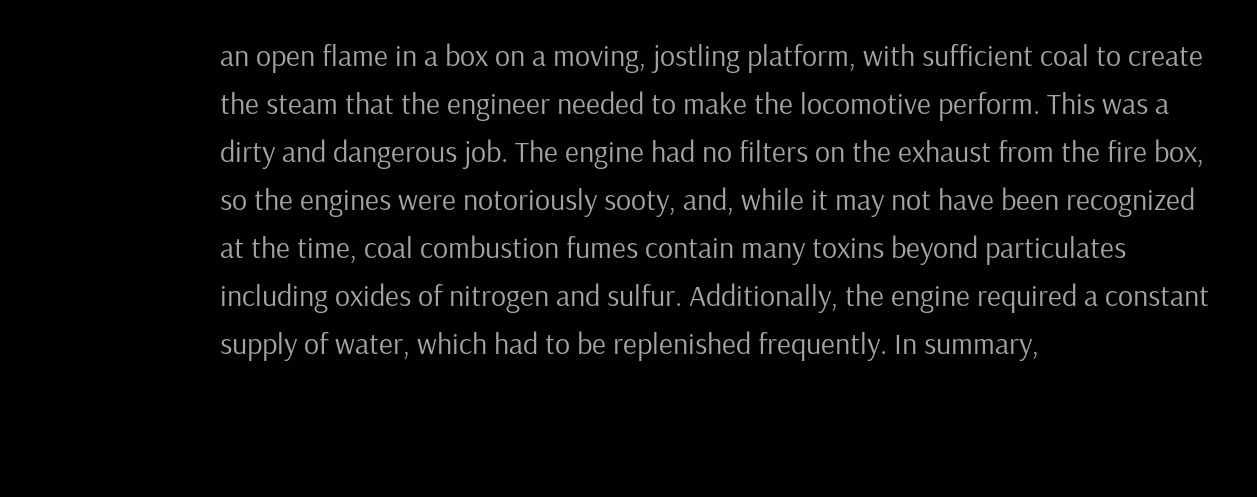an open flame in a box on a moving, jostling platform, with sufficient coal to create the steam that the engineer needed to make the locomotive perform. This was a dirty and dangerous job. The engine had no filters on the exhaust from the fire box, so the engines were notoriously sooty, and, while it may not have been recognized at the time, coal combustion fumes contain many toxins beyond particulates including oxides of nitrogen and sulfur. Additionally, the engine required a constant supply of water, which had to be replenished frequently. In summary,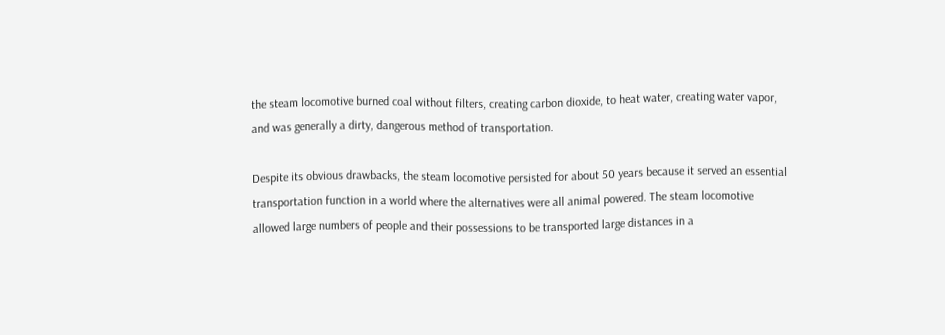the steam locomotive burned coal without filters, creating carbon dioxide, to heat water, creating water vapor, and was generally a dirty, dangerous method of transportation.

Despite its obvious drawbacks, the steam locomotive persisted for about 50 years because it served an essential transportation function in a world where the alternatives were all animal powered. The steam locomotive allowed large numbers of people and their possessions to be transported large distances in a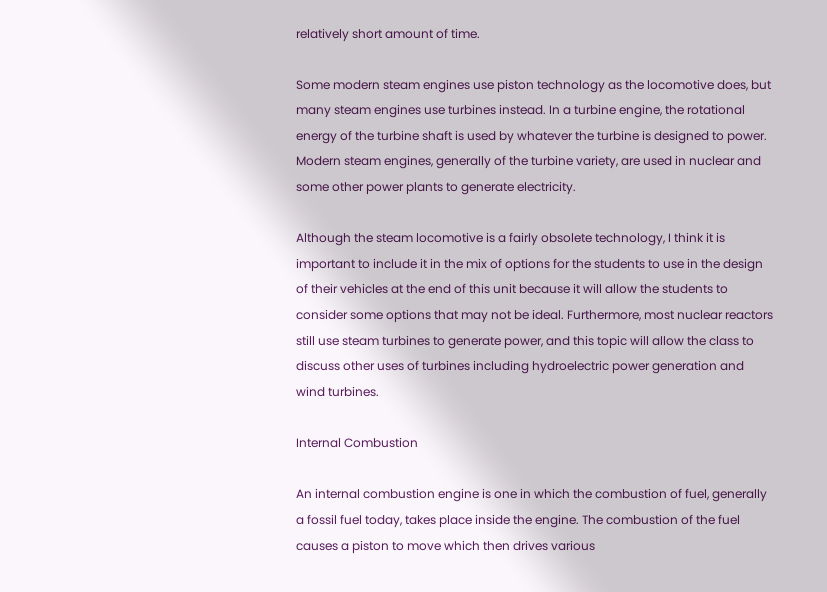relatively short amount of time.

Some modern steam engines use piston technology as the locomotive does, but many steam engines use turbines instead. In a turbine engine, the rotational energy of the turbine shaft is used by whatever the turbine is designed to power. Modern steam engines, generally of the turbine variety, are used in nuclear and some other power plants to generate electricity.

Although the steam locomotive is a fairly obsolete technology, I think it is important to include it in the mix of options for the students to use in the design of their vehicles at the end of this unit because it will allow the students to consider some options that may not be ideal. Furthermore, most nuclear reactors still use steam turbines to generate power, and this topic will allow the class to discuss other uses of turbines including hydroelectric power generation and wind turbines.

Internal Combustion

An internal combustion engine is one in which the combustion of fuel, generally a fossil fuel today, takes place inside the engine. The combustion of the fuel causes a piston to move which then drives various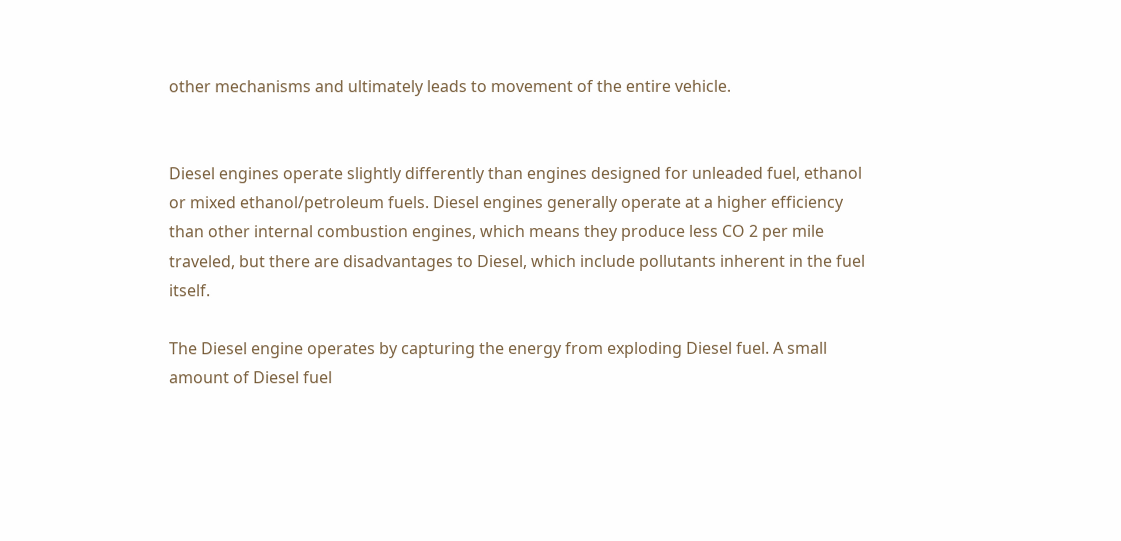other mechanisms and ultimately leads to movement of the entire vehicle.


Diesel engines operate slightly differently than engines designed for unleaded fuel, ethanol or mixed ethanol/petroleum fuels. Diesel engines generally operate at a higher efficiency than other internal combustion engines, which means they produce less CO 2 per mile traveled, but there are disadvantages to Diesel, which include pollutants inherent in the fuel itself.

The Diesel engine operates by capturing the energy from exploding Diesel fuel. A small amount of Diesel fuel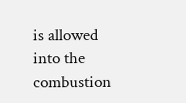is allowed into the combustion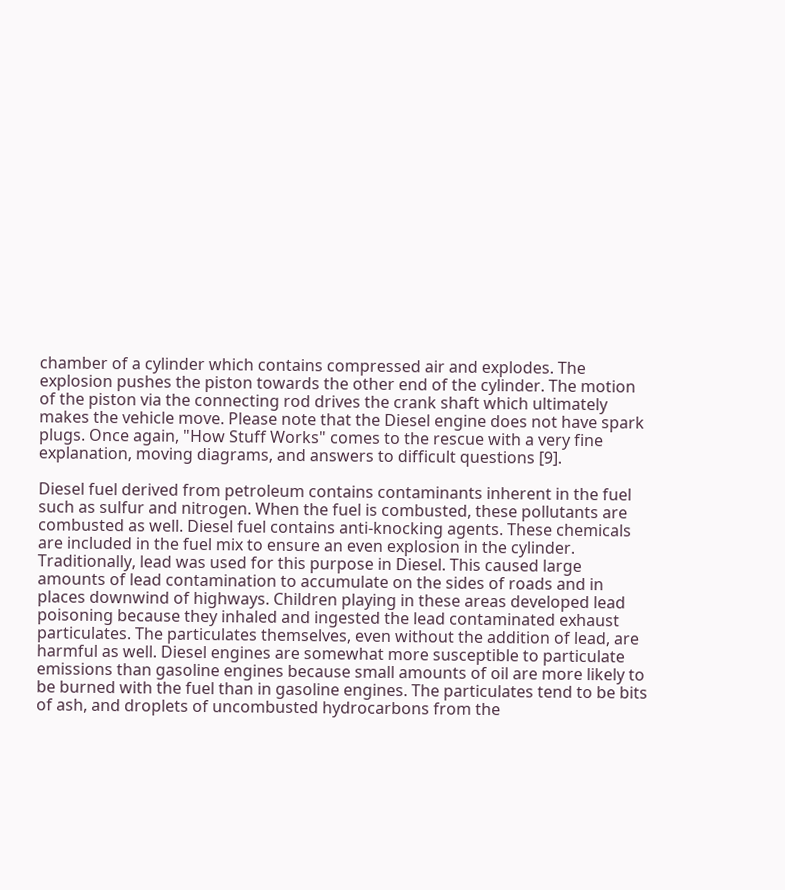chamber of a cylinder which contains compressed air and explodes. The explosion pushes the piston towards the other end of the cylinder. The motion of the piston via the connecting rod drives the crank shaft which ultimately makes the vehicle move. Please note that the Diesel engine does not have spark plugs. Once again, "How Stuff Works" comes to the rescue with a very fine explanation, moving diagrams, and answers to difficult questions [9].

Diesel fuel derived from petroleum contains contaminants inherent in the fuel such as sulfur and nitrogen. When the fuel is combusted, these pollutants are combusted as well. Diesel fuel contains anti-knocking agents. These chemicals are included in the fuel mix to ensure an even explosion in the cylinder. Traditionally, lead was used for this purpose in Diesel. This caused large amounts of lead contamination to accumulate on the sides of roads and in places downwind of highways. Children playing in these areas developed lead poisoning because they inhaled and ingested the lead contaminated exhaust particulates. The particulates themselves, even without the addition of lead, are harmful as well. Diesel engines are somewhat more susceptible to particulate emissions than gasoline engines because small amounts of oil are more likely to be burned with the fuel than in gasoline engines. The particulates tend to be bits of ash, and droplets of uncombusted hydrocarbons from the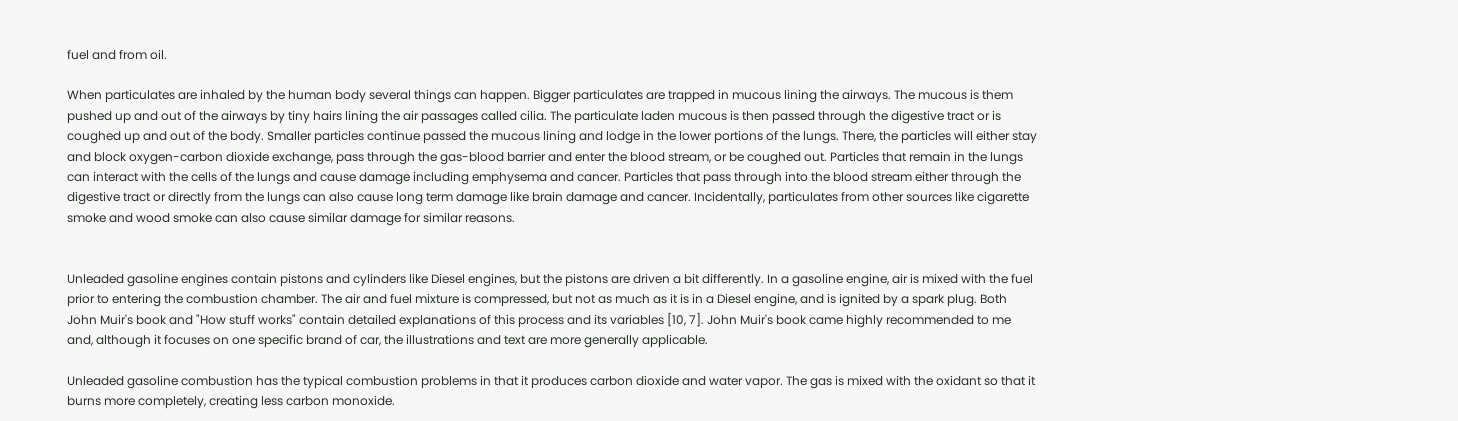fuel and from oil.

When particulates are inhaled by the human body several things can happen. Bigger particulates are trapped in mucous lining the airways. The mucous is them pushed up and out of the airways by tiny hairs lining the air passages called cilia. The particulate laden mucous is then passed through the digestive tract or is coughed up and out of the body. Smaller particles continue passed the mucous lining and lodge in the lower portions of the lungs. There, the particles will either stay and block oxygen-carbon dioxide exchange, pass through the gas-blood barrier and enter the blood stream, or be coughed out. Particles that remain in the lungs can interact with the cells of the lungs and cause damage including emphysema and cancer. Particles that pass through into the blood stream either through the digestive tract or directly from the lungs can also cause long term damage like brain damage and cancer. Incidentally, particulates from other sources like cigarette smoke and wood smoke can also cause similar damage for similar reasons.


Unleaded gasoline engines contain pistons and cylinders like Diesel engines, but the pistons are driven a bit differently. In a gasoline engine, air is mixed with the fuel prior to entering the combustion chamber. The air and fuel mixture is compressed, but not as much as it is in a Diesel engine, and is ignited by a spark plug. Both John Muir's book and "How stuff works" contain detailed explanations of this process and its variables [10, 7]. John Muir's book came highly recommended to me and, although it focuses on one specific brand of car, the illustrations and text are more generally applicable.

Unleaded gasoline combustion has the typical combustion problems in that it produces carbon dioxide and water vapor. The gas is mixed with the oxidant so that it burns more completely, creating less carbon monoxide.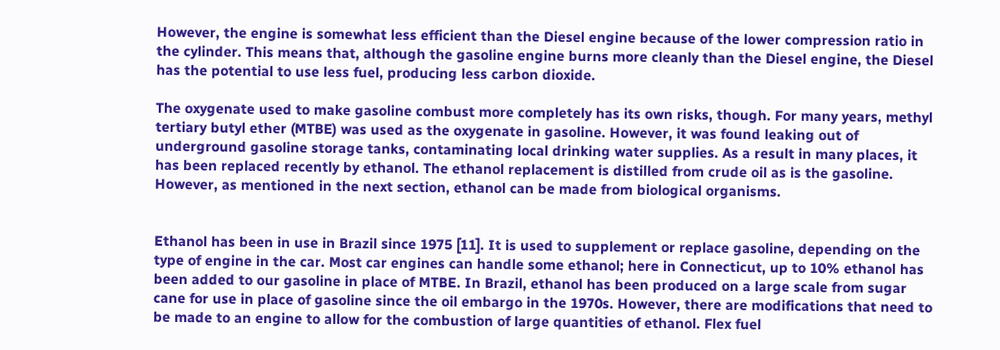However, the engine is somewhat less efficient than the Diesel engine because of the lower compression ratio in the cylinder. This means that, although the gasoline engine burns more cleanly than the Diesel engine, the Diesel has the potential to use less fuel, producing less carbon dioxide.

The oxygenate used to make gasoline combust more completely has its own risks, though. For many years, methyl tertiary butyl ether (MTBE) was used as the oxygenate in gasoline. However, it was found leaking out of underground gasoline storage tanks, contaminating local drinking water supplies. As a result in many places, it has been replaced recently by ethanol. The ethanol replacement is distilled from crude oil as is the gasoline. However, as mentioned in the next section, ethanol can be made from biological organisms.


Ethanol has been in use in Brazil since 1975 [11]. It is used to supplement or replace gasoline, depending on the type of engine in the car. Most car engines can handle some ethanol; here in Connecticut, up to 10% ethanol has been added to our gasoline in place of MTBE. In Brazil, ethanol has been produced on a large scale from sugar cane for use in place of gasoline since the oil embargo in the 1970s. However, there are modifications that need to be made to an engine to allow for the combustion of large quantities of ethanol. Flex fuel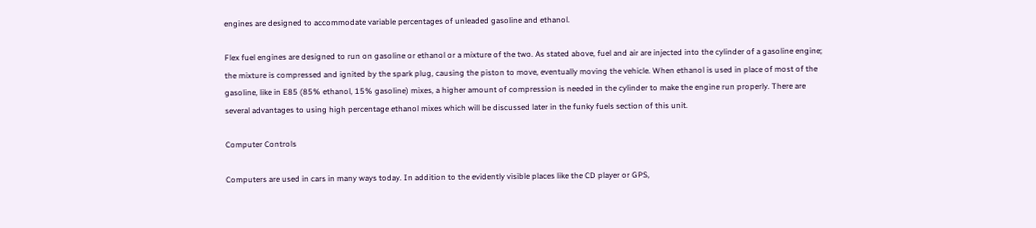engines are designed to accommodate variable percentages of unleaded gasoline and ethanol.

Flex fuel engines are designed to run on gasoline or ethanol or a mixture of the two. As stated above, fuel and air are injected into the cylinder of a gasoline engine; the mixture is compressed and ignited by the spark plug, causing the piston to move, eventually moving the vehicle. When ethanol is used in place of most of the gasoline, like in E85 (85% ethanol, 15% gasoline) mixes, a higher amount of compression is needed in the cylinder to make the engine run properly. There are several advantages to using high percentage ethanol mixes which will be discussed later in the funky fuels section of this unit.

Computer Controls

Computers are used in cars in many ways today. In addition to the evidently visible places like the CD player or GPS,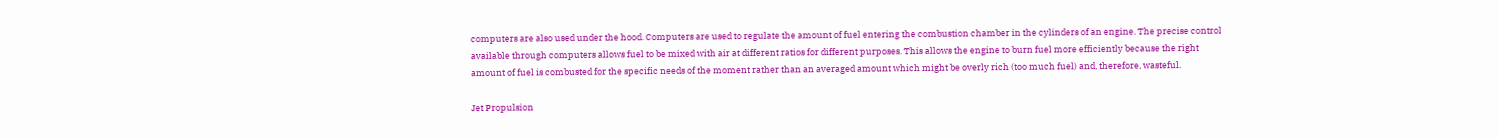computers are also used under the hood. Computers are used to regulate the amount of fuel entering the combustion chamber in the cylinders of an engine. The precise control available through computers allows fuel to be mixed with air at different ratios for different purposes. This allows the engine to burn fuel more efficiently because the right amount of fuel is combusted for the specific needs of the moment rather than an averaged amount which might be overly rich (too much fuel) and, therefore, wasteful.

Jet Propulsion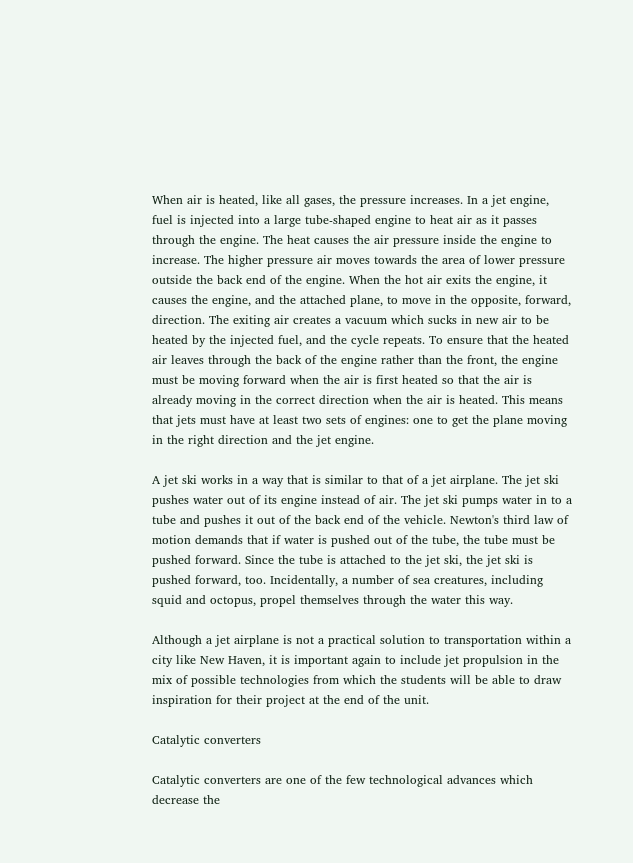When air is heated, like all gases, the pressure increases. In a jet engine, fuel is injected into a large tube-shaped engine to heat air as it passes through the engine. The heat causes the air pressure inside the engine to increase. The higher pressure air moves towards the area of lower pressure outside the back end of the engine. When the hot air exits the engine, it causes the engine, and the attached plane, to move in the opposite, forward, direction. The exiting air creates a vacuum which sucks in new air to be heated by the injected fuel, and the cycle repeats. To ensure that the heated air leaves through the back of the engine rather than the front, the engine must be moving forward when the air is first heated so that the air is already moving in the correct direction when the air is heated. This means that jets must have at least two sets of engines: one to get the plane moving in the right direction and the jet engine.

A jet ski works in a way that is similar to that of a jet airplane. The jet ski pushes water out of its engine instead of air. The jet ski pumps water in to a tube and pushes it out of the back end of the vehicle. Newton's third law of motion demands that if water is pushed out of the tube, the tube must be pushed forward. Since the tube is attached to the jet ski, the jet ski is pushed forward, too. Incidentally, a number of sea creatures, including squid and octopus, propel themselves through the water this way.

Although a jet airplane is not a practical solution to transportation within a city like New Haven, it is important again to include jet propulsion in the mix of possible technologies from which the students will be able to draw inspiration for their project at the end of the unit.

Catalytic converters

Catalytic converters are one of the few technological advances which decrease the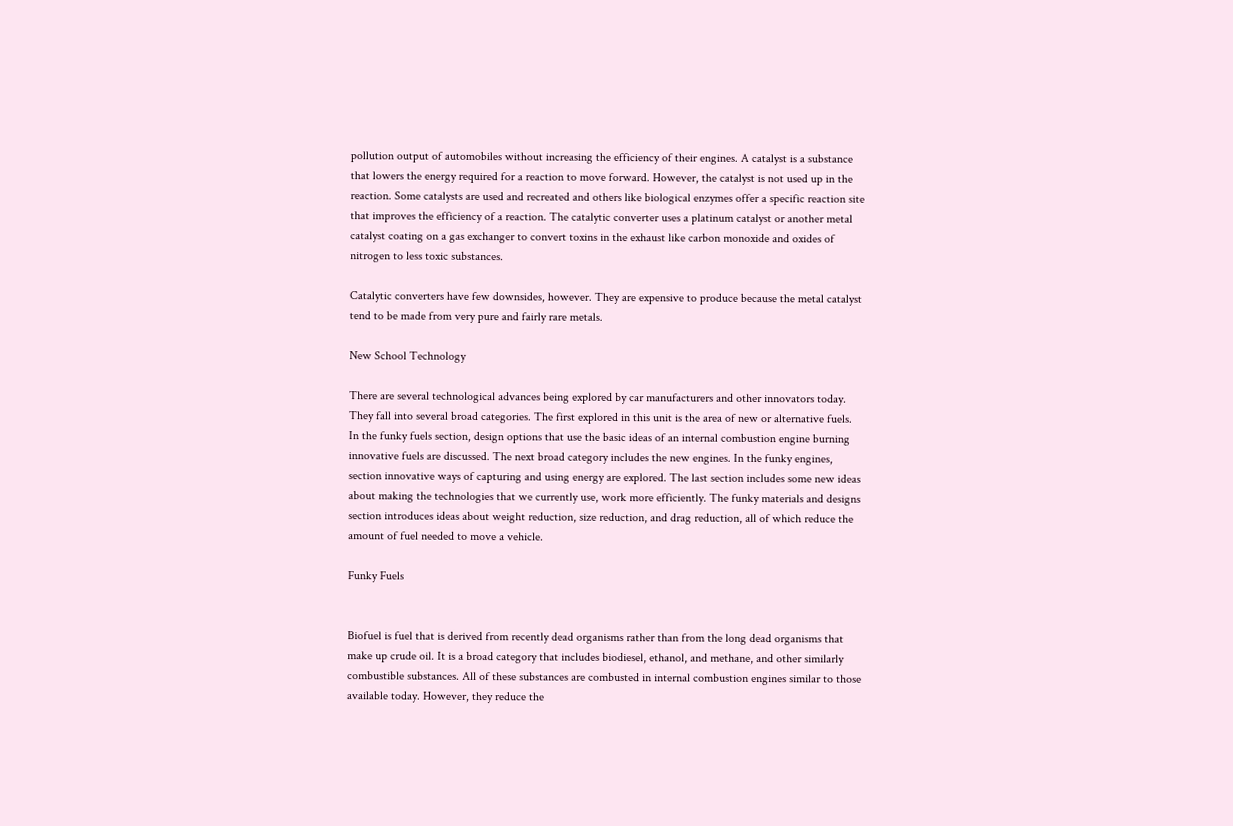pollution output of automobiles without increasing the efficiency of their engines. A catalyst is a substance that lowers the energy required for a reaction to move forward. However, the catalyst is not used up in the reaction. Some catalysts are used and recreated and others like biological enzymes offer a specific reaction site that improves the efficiency of a reaction. The catalytic converter uses a platinum catalyst or another metal catalyst coating on a gas exchanger to convert toxins in the exhaust like carbon monoxide and oxides of nitrogen to less toxic substances.

Catalytic converters have few downsides, however. They are expensive to produce because the metal catalyst tend to be made from very pure and fairly rare metals.

New School Technology

There are several technological advances being explored by car manufacturers and other innovators today. They fall into several broad categories. The first explored in this unit is the area of new or alternative fuels. In the funky fuels section, design options that use the basic ideas of an internal combustion engine burning innovative fuels are discussed. The next broad category includes the new engines. In the funky engines, section innovative ways of capturing and using energy are explored. The last section includes some new ideas about making the technologies that we currently use, work more efficiently. The funky materials and designs section introduces ideas about weight reduction, size reduction, and drag reduction, all of which reduce the amount of fuel needed to move a vehicle.

Funky Fuels


Biofuel is fuel that is derived from recently dead organisms rather than from the long dead organisms that make up crude oil. It is a broad category that includes biodiesel, ethanol, and methane, and other similarly combustible substances. All of these substances are combusted in internal combustion engines similar to those available today. However, they reduce the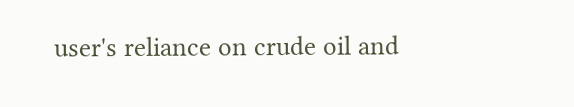user's reliance on crude oil and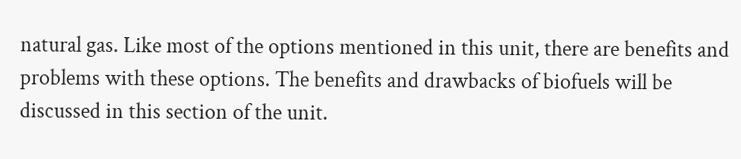natural gas. Like most of the options mentioned in this unit, there are benefits and problems with these options. The benefits and drawbacks of biofuels will be discussed in this section of the unit.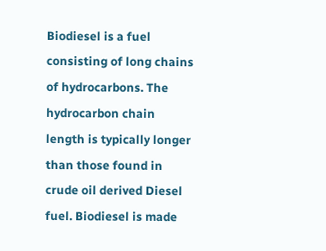Biodiesel is a fuel consisting of long chains of hydrocarbons. The hydrocarbon chain length is typically longer than those found in crude oil derived Diesel fuel. Biodiesel is made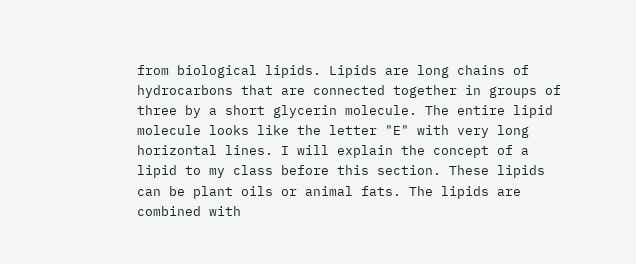from biological lipids. Lipids are long chains of hydrocarbons that are connected together in groups of three by a short glycerin molecule. The entire lipid molecule looks like the letter "E" with very long horizontal lines. I will explain the concept of a lipid to my class before this section. These lipids can be plant oils or animal fats. The lipids are combined with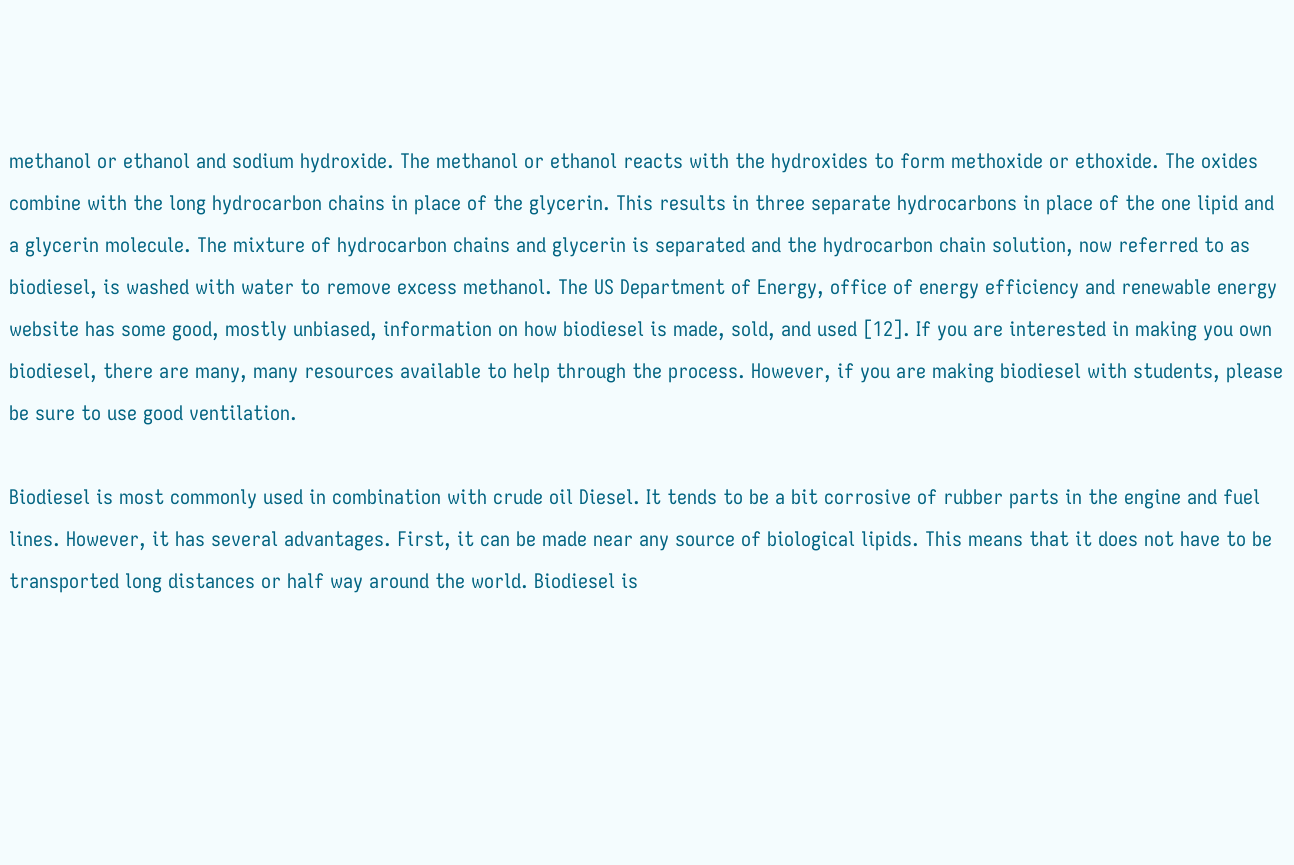methanol or ethanol and sodium hydroxide. The methanol or ethanol reacts with the hydroxides to form methoxide or ethoxide. The oxides combine with the long hydrocarbon chains in place of the glycerin. This results in three separate hydrocarbons in place of the one lipid and a glycerin molecule. The mixture of hydrocarbon chains and glycerin is separated and the hydrocarbon chain solution, now referred to as biodiesel, is washed with water to remove excess methanol. The US Department of Energy, office of energy efficiency and renewable energy website has some good, mostly unbiased, information on how biodiesel is made, sold, and used [12]. If you are interested in making you own biodiesel, there are many, many resources available to help through the process. However, if you are making biodiesel with students, please be sure to use good ventilation.

Biodiesel is most commonly used in combination with crude oil Diesel. It tends to be a bit corrosive of rubber parts in the engine and fuel lines. However, it has several advantages. First, it can be made near any source of biological lipids. This means that it does not have to be transported long distances or half way around the world. Biodiesel is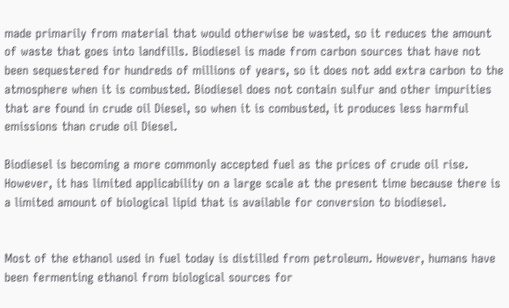made primarily from material that would otherwise be wasted, so it reduces the amount of waste that goes into landfills. Biodiesel is made from carbon sources that have not been sequestered for hundreds of millions of years, so it does not add extra carbon to the atmosphere when it is combusted. Biodiesel does not contain sulfur and other impurities that are found in crude oil Diesel, so when it is combusted, it produces less harmful emissions than crude oil Diesel.

Biodiesel is becoming a more commonly accepted fuel as the prices of crude oil rise. However, it has limited applicability on a large scale at the present time because there is a limited amount of biological lipid that is available for conversion to biodiesel.


Most of the ethanol used in fuel today is distilled from petroleum. However, humans have been fermenting ethanol from biological sources for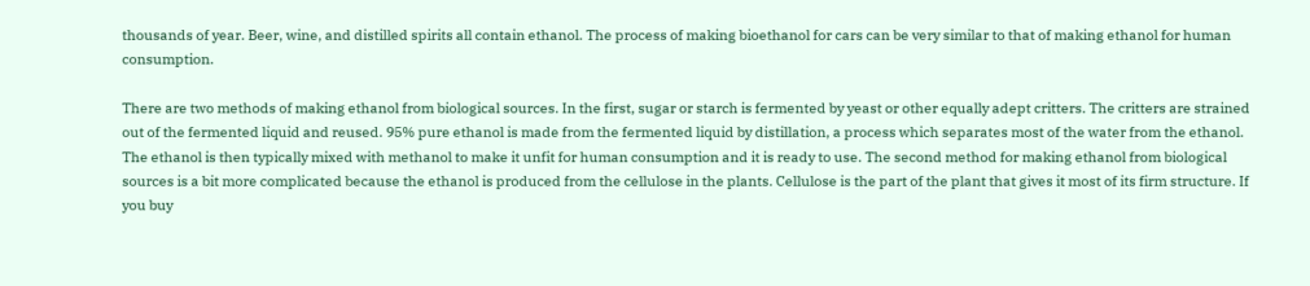thousands of year. Beer, wine, and distilled spirits all contain ethanol. The process of making bioethanol for cars can be very similar to that of making ethanol for human consumption.

There are two methods of making ethanol from biological sources. In the first, sugar or starch is fermented by yeast or other equally adept critters. The critters are strained out of the fermented liquid and reused. 95% pure ethanol is made from the fermented liquid by distillation, a process which separates most of the water from the ethanol. The ethanol is then typically mixed with methanol to make it unfit for human consumption and it is ready to use. The second method for making ethanol from biological sources is a bit more complicated because the ethanol is produced from the cellulose in the plants. Cellulose is the part of the plant that gives it most of its firm structure. If you buy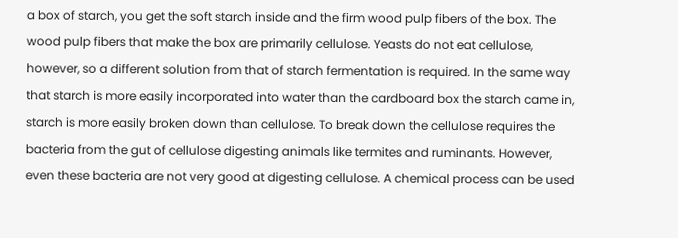a box of starch, you get the soft starch inside and the firm wood pulp fibers of the box. The wood pulp fibers that make the box are primarily cellulose. Yeasts do not eat cellulose, however, so a different solution from that of starch fermentation is required. In the same way that starch is more easily incorporated into water than the cardboard box the starch came in, starch is more easily broken down than cellulose. To break down the cellulose requires the bacteria from the gut of cellulose digesting animals like termites and ruminants. However, even these bacteria are not very good at digesting cellulose. A chemical process can be used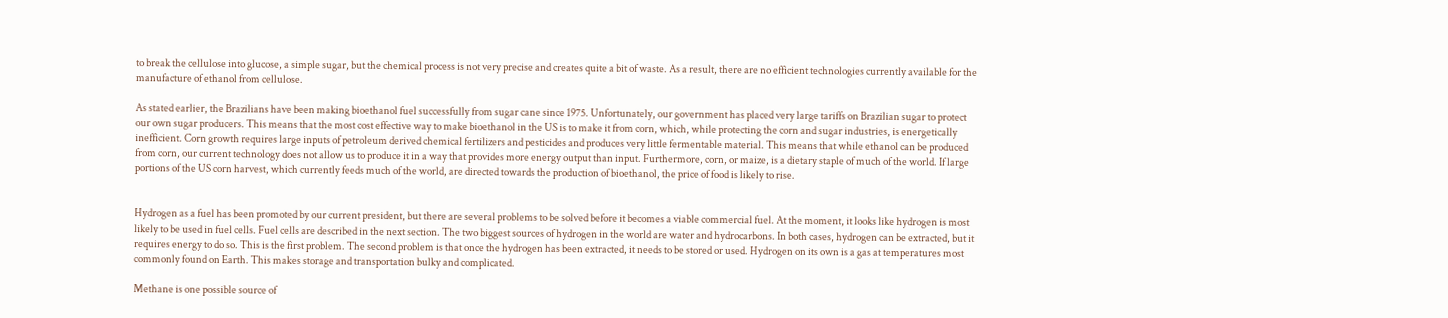to break the cellulose into glucose, a simple sugar, but the chemical process is not very precise and creates quite a bit of waste. As a result, there are no efficient technologies currently available for the manufacture of ethanol from cellulose.

As stated earlier, the Brazilians have been making bioethanol fuel successfully from sugar cane since 1975. Unfortunately, our government has placed very large tariffs on Brazilian sugar to protect our own sugar producers. This means that the most cost effective way to make bioethanol in the US is to make it from corn, which, while protecting the corn and sugar industries, is energetically inefficient. Corn growth requires large inputs of petroleum derived chemical fertilizers and pesticides and produces very little fermentable material. This means that while ethanol can be produced from corn, our current technology does not allow us to produce it in a way that provides more energy output than input. Furthermore, corn, or maize, is a dietary staple of much of the world. If large portions of the US corn harvest, which currently feeds much of the world, are directed towards the production of bioethanol, the price of food is likely to rise.


Hydrogen as a fuel has been promoted by our current president, but there are several problems to be solved before it becomes a viable commercial fuel. At the moment, it looks like hydrogen is most likely to be used in fuel cells. Fuel cells are described in the next section. The two biggest sources of hydrogen in the world are water and hydrocarbons. In both cases, hydrogen can be extracted, but it requires energy to do so. This is the first problem. The second problem is that once the hydrogen has been extracted, it needs to be stored or used. Hydrogen on its own is a gas at temperatures most commonly found on Earth. This makes storage and transportation bulky and complicated.

Methane is one possible source of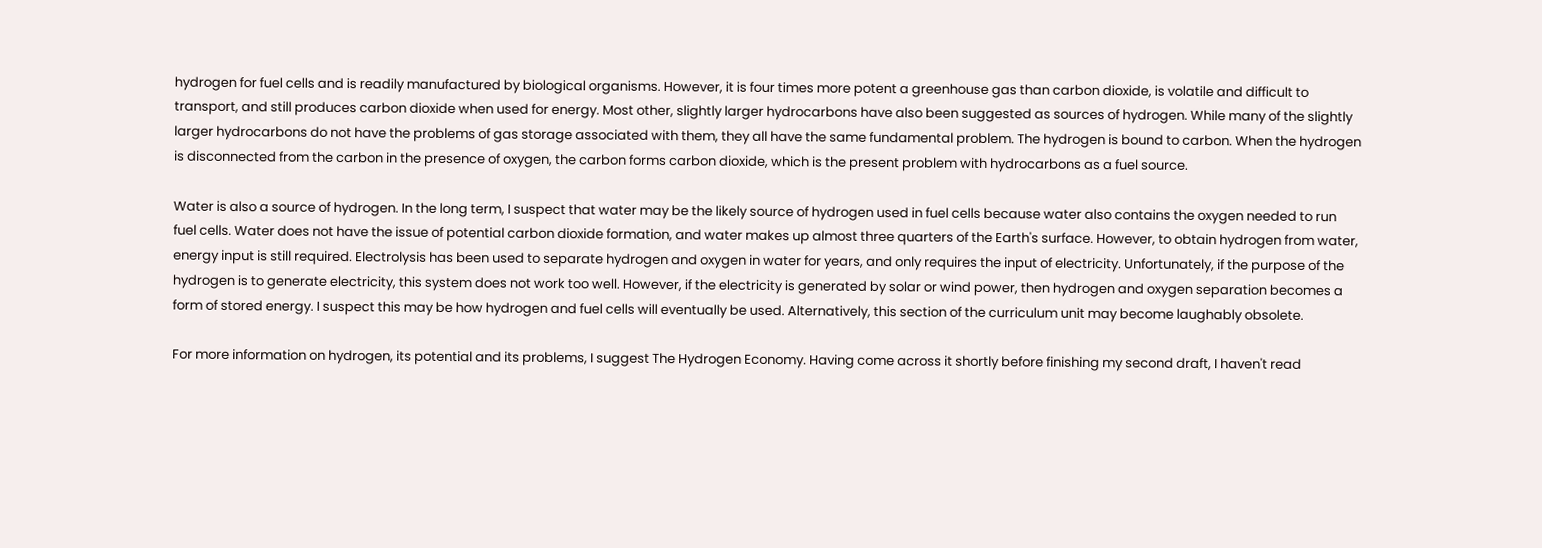hydrogen for fuel cells and is readily manufactured by biological organisms. However, it is four times more potent a greenhouse gas than carbon dioxide, is volatile and difficult to transport, and still produces carbon dioxide when used for energy. Most other, slightly larger hydrocarbons have also been suggested as sources of hydrogen. While many of the slightly larger hydrocarbons do not have the problems of gas storage associated with them, they all have the same fundamental problem. The hydrogen is bound to carbon. When the hydrogen is disconnected from the carbon in the presence of oxygen, the carbon forms carbon dioxide, which is the present problem with hydrocarbons as a fuel source.

Water is also a source of hydrogen. In the long term, I suspect that water may be the likely source of hydrogen used in fuel cells because water also contains the oxygen needed to run fuel cells. Water does not have the issue of potential carbon dioxide formation, and water makes up almost three quarters of the Earth's surface. However, to obtain hydrogen from water, energy input is still required. Electrolysis has been used to separate hydrogen and oxygen in water for years, and only requires the input of electricity. Unfortunately, if the purpose of the hydrogen is to generate electricity, this system does not work too well. However, if the electricity is generated by solar or wind power, then hydrogen and oxygen separation becomes a form of stored energy. I suspect this may be how hydrogen and fuel cells will eventually be used. Alternatively, this section of the curriculum unit may become laughably obsolete.

For more information on hydrogen, its potential and its problems, I suggest The Hydrogen Economy. Having come across it shortly before finishing my second draft, I haven't read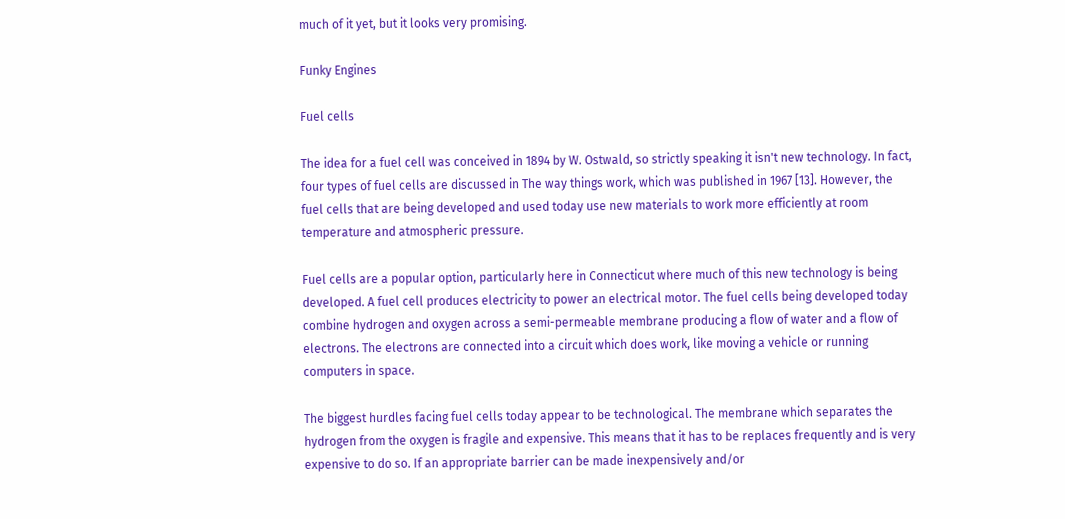much of it yet, but it looks very promising.

Funky Engines

Fuel cells

The idea for a fuel cell was conceived in 1894 by W. Ostwald, so strictly speaking it isn't new technology. In fact, four types of fuel cells are discussed in The way things work, which was published in 1967 [13]. However, the fuel cells that are being developed and used today use new materials to work more efficiently at room temperature and atmospheric pressure.

Fuel cells are a popular option, particularly here in Connecticut where much of this new technology is being developed. A fuel cell produces electricity to power an electrical motor. The fuel cells being developed today combine hydrogen and oxygen across a semi-permeable membrane producing a flow of water and a flow of electrons. The electrons are connected into a circuit which does work, like moving a vehicle or running computers in space.

The biggest hurdles facing fuel cells today appear to be technological. The membrane which separates the hydrogen from the oxygen is fragile and expensive. This means that it has to be replaces frequently and is very expensive to do so. If an appropriate barrier can be made inexpensively and/or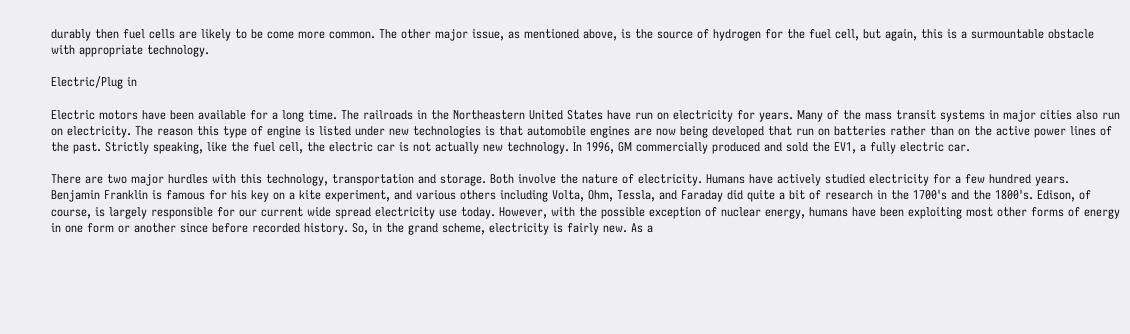durably then fuel cells are likely to be come more common. The other major issue, as mentioned above, is the source of hydrogen for the fuel cell, but again, this is a surmountable obstacle with appropriate technology.

Electric/Plug in

Electric motors have been available for a long time. The railroads in the Northeastern United States have run on electricity for years. Many of the mass transit systems in major cities also run on electricity. The reason this type of engine is listed under new technologies is that automobile engines are now being developed that run on batteries rather than on the active power lines of the past. Strictly speaking, like the fuel cell, the electric car is not actually new technology. In 1996, GM commercially produced and sold the EV1, a fully electric car.

There are two major hurdles with this technology, transportation and storage. Both involve the nature of electricity. Humans have actively studied electricity for a few hundred years. Benjamin Franklin is famous for his key on a kite experiment, and various others including Volta, Ohm, Tessla, and Faraday did quite a bit of research in the 1700's and the 1800's. Edison, of course, is largely responsible for our current wide spread electricity use today. However, with the possible exception of nuclear energy, humans have been exploiting most other forms of energy in one form or another since before recorded history. So, in the grand scheme, electricity is fairly new. As a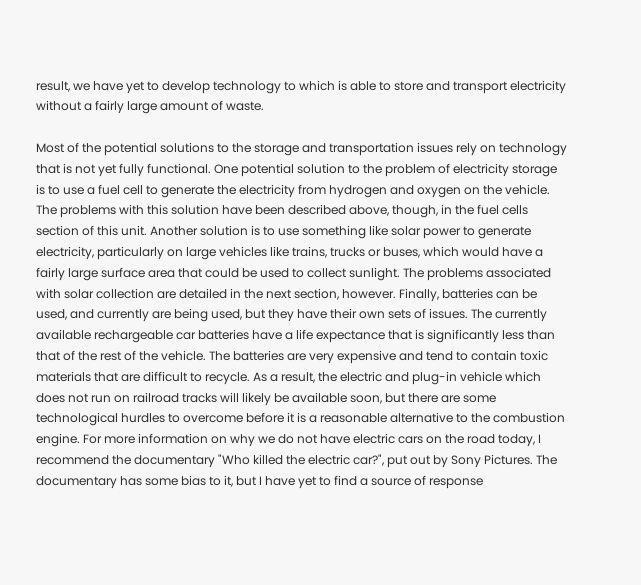result, we have yet to develop technology to which is able to store and transport electricity without a fairly large amount of waste.

Most of the potential solutions to the storage and transportation issues rely on technology that is not yet fully functional. One potential solution to the problem of electricity storage is to use a fuel cell to generate the electricity from hydrogen and oxygen on the vehicle. The problems with this solution have been described above, though, in the fuel cells section of this unit. Another solution is to use something like solar power to generate electricity, particularly on large vehicles like trains, trucks or buses, which would have a fairly large surface area that could be used to collect sunlight. The problems associated with solar collection are detailed in the next section, however. Finally, batteries can be used, and currently are being used, but they have their own sets of issues. The currently available rechargeable car batteries have a life expectance that is significantly less than that of the rest of the vehicle. The batteries are very expensive and tend to contain toxic materials that are difficult to recycle. As a result, the electric and plug-in vehicle which does not run on railroad tracks will likely be available soon, but there are some technological hurdles to overcome before it is a reasonable alternative to the combustion engine. For more information on why we do not have electric cars on the road today, I recommend the documentary "Who killed the electric car?", put out by Sony Pictures. The documentary has some bias to it, but I have yet to find a source of response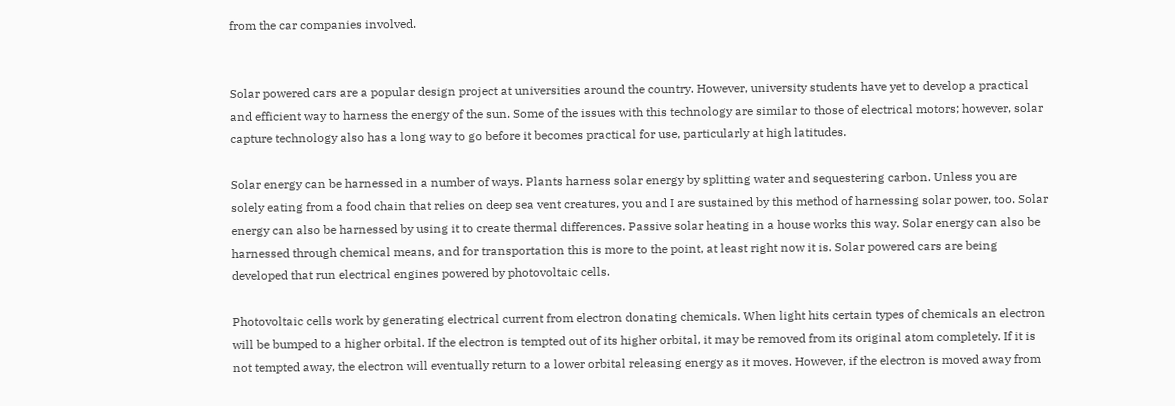from the car companies involved.


Solar powered cars are a popular design project at universities around the country. However, university students have yet to develop a practical and efficient way to harness the energy of the sun. Some of the issues with this technology are similar to those of electrical motors; however, solar capture technology also has a long way to go before it becomes practical for use, particularly at high latitudes.

Solar energy can be harnessed in a number of ways. Plants harness solar energy by splitting water and sequestering carbon. Unless you are solely eating from a food chain that relies on deep sea vent creatures, you and I are sustained by this method of harnessing solar power, too. Solar energy can also be harnessed by using it to create thermal differences. Passive solar heating in a house works this way. Solar energy can also be harnessed through chemical means, and for transportation this is more to the point, at least right now it is. Solar powered cars are being developed that run electrical engines powered by photovoltaic cells.

Photovoltaic cells work by generating electrical current from electron donating chemicals. When light hits certain types of chemicals an electron will be bumped to a higher orbital. If the electron is tempted out of its higher orbital, it may be removed from its original atom completely. If it is not tempted away, the electron will eventually return to a lower orbital releasing energy as it moves. However, if the electron is moved away from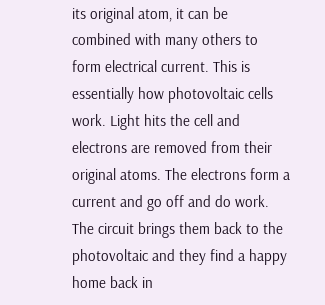its original atom, it can be combined with many others to form electrical current. This is essentially how photovoltaic cells work. Light hits the cell and electrons are removed from their original atoms. The electrons form a current and go off and do work. The circuit brings them back to the photovoltaic and they find a happy home back in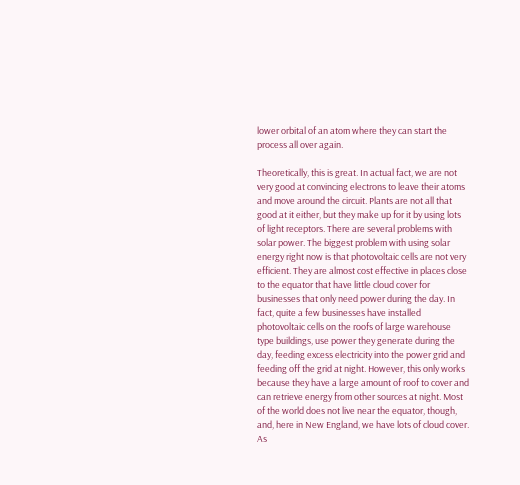lower orbital of an atom where they can start the process all over again.

Theoretically, this is great. In actual fact, we are not very good at convincing electrons to leave their atoms and move around the circuit. Plants are not all that good at it either, but they make up for it by using lots of light receptors. There are several problems with solar power. The biggest problem with using solar energy right now is that photovoltaic cells are not very efficient. They are almost cost effective in places close to the equator that have little cloud cover for businesses that only need power during the day. In fact, quite a few businesses have installed photovoltaic cells on the roofs of large warehouse type buildings, use power they generate during the day, feeding excess electricity into the power grid and feeding off the grid at night. However, this only works because they have a large amount of roof to cover and can retrieve energy from other sources at night. Most of the world does not live near the equator, though, and, here in New England, we have lots of cloud cover. As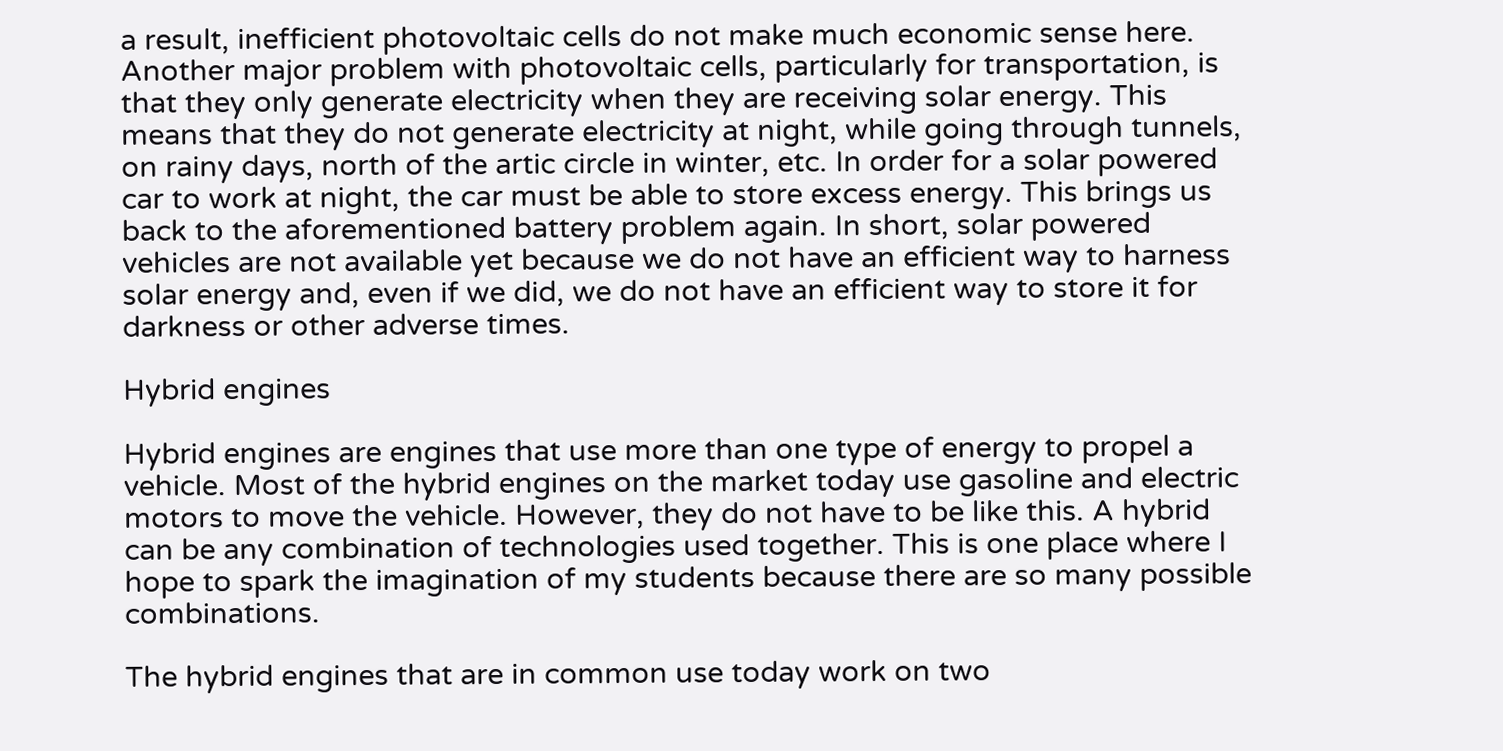a result, inefficient photovoltaic cells do not make much economic sense here. Another major problem with photovoltaic cells, particularly for transportation, is that they only generate electricity when they are receiving solar energy. This means that they do not generate electricity at night, while going through tunnels, on rainy days, north of the artic circle in winter, etc. In order for a solar powered car to work at night, the car must be able to store excess energy. This brings us back to the aforementioned battery problem again. In short, solar powered vehicles are not available yet because we do not have an efficient way to harness solar energy and, even if we did, we do not have an efficient way to store it for darkness or other adverse times.

Hybrid engines

Hybrid engines are engines that use more than one type of energy to propel a vehicle. Most of the hybrid engines on the market today use gasoline and electric motors to move the vehicle. However, they do not have to be like this. A hybrid can be any combination of technologies used together. This is one place where I hope to spark the imagination of my students because there are so many possible combinations.

The hybrid engines that are in common use today work on two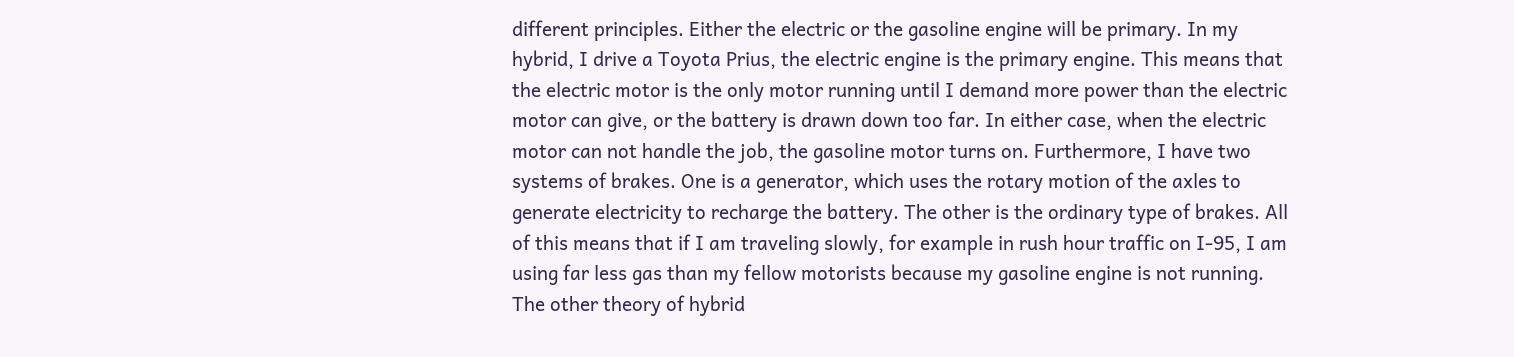different principles. Either the electric or the gasoline engine will be primary. In my hybrid, I drive a Toyota Prius, the electric engine is the primary engine. This means that the electric motor is the only motor running until I demand more power than the electric motor can give, or the battery is drawn down too far. In either case, when the electric motor can not handle the job, the gasoline motor turns on. Furthermore, I have two systems of brakes. One is a generator, which uses the rotary motion of the axles to generate electricity to recharge the battery. The other is the ordinary type of brakes. All of this means that if I am traveling slowly, for example in rush hour traffic on I-95, I am using far less gas than my fellow motorists because my gasoline engine is not running. The other theory of hybrid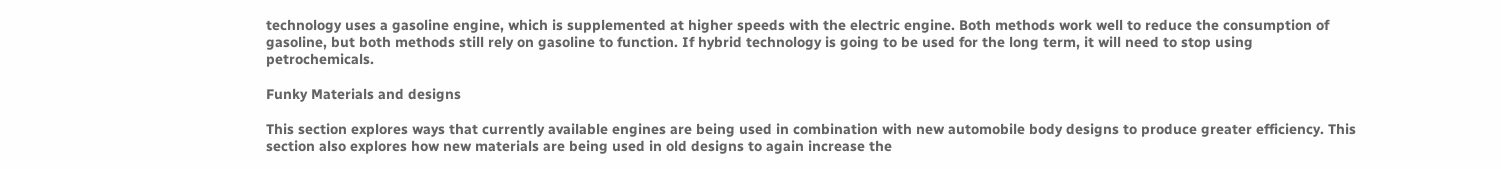technology uses a gasoline engine, which is supplemented at higher speeds with the electric engine. Both methods work well to reduce the consumption of gasoline, but both methods still rely on gasoline to function. If hybrid technology is going to be used for the long term, it will need to stop using petrochemicals.

Funky Materials and designs

This section explores ways that currently available engines are being used in combination with new automobile body designs to produce greater efficiency. This section also explores how new materials are being used in old designs to again increase the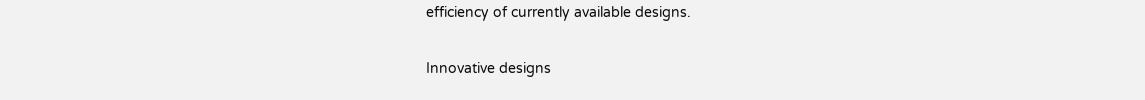efficiency of currently available designs.

Innovative designs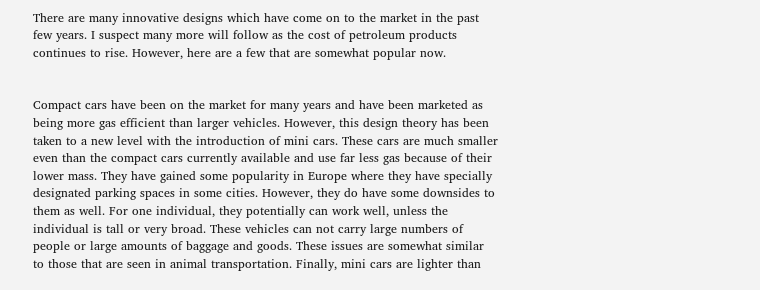There are many innovative designs which have come on to the market in the past few years. I suspect many more will follow as the cost of petroleum products continues to rise. However, here are a few that are somewhat popular now.


Compact cars have been on the market for many years and have been marketed as being more gas efficient than larger vehicles. However, this design theory has been taken to a new level with the introduction of mini cars. These cars are much smaller even than the compact cars currently available and use far less gas because of their lower mass. They have gained some popularity in Europe where they have specially designated parking spaces in some cities. However, they do have some downsides to them as well. For one individual, they potentially can work well, unless the individual is tall or very broad. These vehicles can not carry large numbers of people or large amounts of baggage and goods. These issues are somewhat similar to those that are seen in animal transportation. Finally, mini cars are lighter than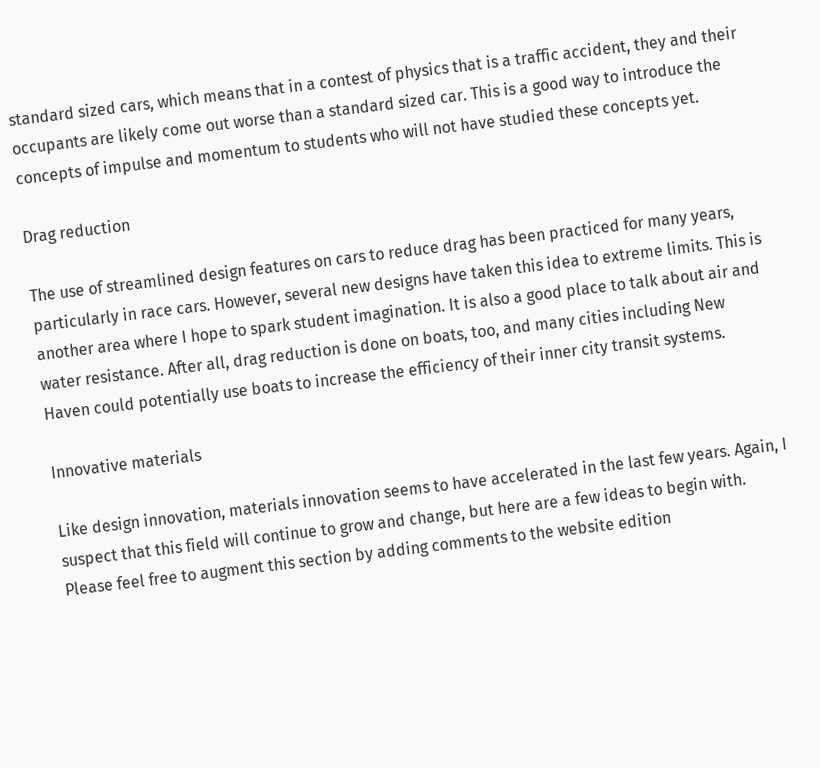standard sized cars, which means that in a contest of physics that is a traffic accident, they and their occupants are likely come out worse than a standard sized car. This is a good way to introduce the concepts of impulse and momentum to students who will not have studied these concepts yet.

Drag reduction

The use of streamlined design features on cars to reduce drag has been practiced for many years, particularly in race cars. However, several new designs have taken this idea to extreme limits. This is another area where I hope to spark student imagination. It is also a good place to talk about air and water resistance. After all, drag reduction is done on boats, too, and many cities including New Haven could potentially use boats to increase the efficiency of their inner city transit systems.

Innovative materials

Like design innovation, materials innovation seems to have accelerated in the last few years. Again, I suspect that this field will continue to grow and change, but here are a few ideas to begin with. Please feel free to augment this section by adding comments to the website edition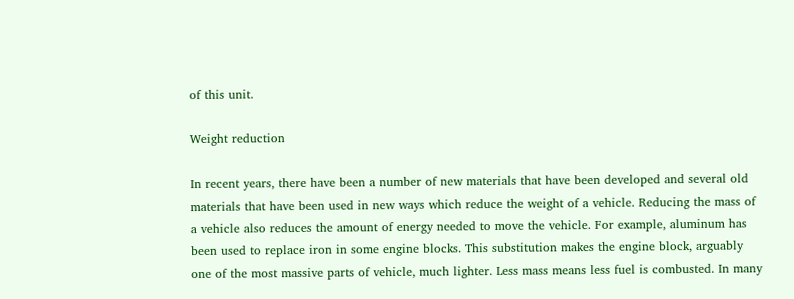of this unit.

Weight reduction

In recent years, there have been a number of new materials that have been developed and several old materials that have been used in new ways which reduce the weight of a vehicle. Reducing the mass of a vehicle also reduces the amount of energy needed to move the vehicle. For example, aluminum has been used to replace iron in some engine blocks. This substitution makes the engine block, arguably one of the most massive parts of vehicle, much lighter. Less mass means less fuel is combusted. In many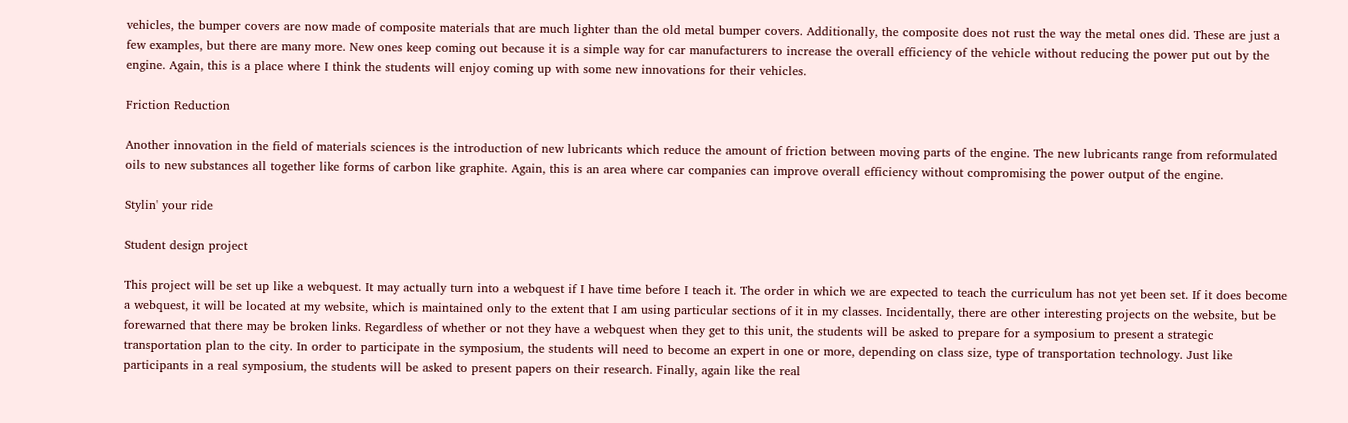vehicles, the bumper covers are now made of composite materials that are much lighter than the old metal bumper covers. Additionally, the composite does not rust the way the metal ones did. These are just a few examples, but there are many more. New ones keep coming out because it is a simple way for car manufacturers to increase the overall efficiency of the vehicle without reducing the power put out by the engine. Again, this is a place where I think the students will enjoy coming up with some new innovations for their vehicles.

Friction Reduction

Another innovation in the field of materials sciences is the introduction of new lubricants which reduce the amount of friction between moving parts of the engine. The new lubricants range from reformulated oils to new substances all together like forms of carbon like graphite. Again, this is an area where car companies can improve overall efficiency without compromising the power output of the engine.

Stylin' your ride

Student design project

This project will be set up like a webquest. It may actually turn into a webquest if I have time before I teach it. The order in which we are expected to teach the curriculum has not yet been set. If it does become a webquest, it will be located at my website, which is maintained only to the extent that I am using particular sections of it in my classes. Incidentally, there are other interesting projects on the website, but be forewarned that there may be broken links. Regardless of whether or not they have a webquest when they get to this unit, the students will be asked to prepare for a symposium to present a strategic transportation plan to the city. In order to participate in the symposium, the students will need to become an expert in one or more, depending on class size, type of transportation technology. Just like participants in a real symposium, the students will be asked to present papers on their research. Finally, again like the real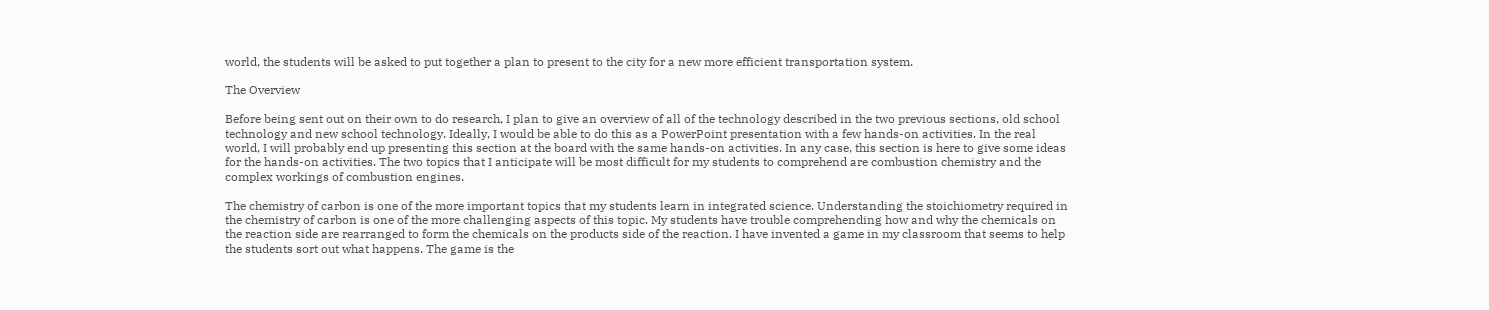world, the students will be asked to put together a plan to present to the city for a new more efficient transportation system.

The Overview

Before being sent out on their own to do research, I plan to give an overview of all of the technology described in the two previous sections, old school technology and new school technology. Ideally, I would be able to do this as a PowerPoint presentation with a few hands-on activities. In the real world, I will probably end up presenting this section at the board with the same hands-on activities. In any case, this section is here to give some ideas for the hands-on activities. The two topics that I anticipate will be most difficult for my students to comprehend are combustion chemistry and the complex workings of combustion engines.

The chemistry of carbon is one of the more important topics that my students learn in integrated science. Understanding the stoichiometry required in the chemistry of carbon is one of the more challenging aspects of this topic. My students have trouble comprehending how and why the chemicals on the reaction side are rearranged to form the chemicals on the products side of the reaction. I have invented a game in my classroom that seems to help the students sort out what happens. The game is the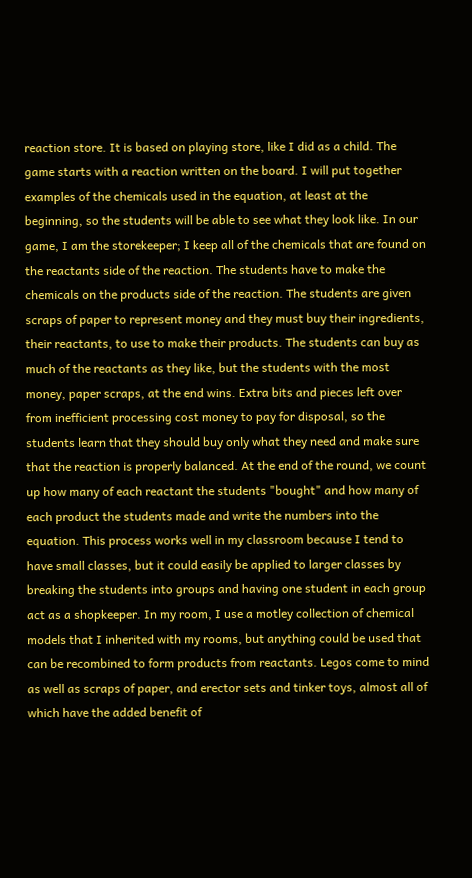reaction store. It is based on playing store, like I did as a child. The game starts with a reaction written on the board. I will put together examples of the chemicals used in the equation, at least at the beginning, so the students will be able to see what they look like. In our game, I am the storekeeper; I keep all of the chemicals that are found on the reactants side of the reaction. The students have to make the chemicals on the products side of the reaction. The students are given scraps of paper to represent money and they must buy their ingredients, their reactants, to use to make their products. The students can buy as much of the reactants as they like, but the students with the most money, paper scraps, at the end wins. Extra bits and pieces left over from inefficient processing cost money to pay for disposal, so the students learn that they should buy only what they need and make sure that the reaction is properly balanced. At the end of the round, we count up how many of each reactant the students "bought" and how many of each product the students made and write the numbers into the equation. This process works well in my classroom because I tend to have small classes, but it could easily be applied to larger classes by breaking the students into groups and having one student in each group act as a shopkeeper. In my room, I use a motley collection of chemical models that I inherited with my rooms, but anything could be used that can be recombined to form products from reactants. Legos come to mind as well as scraps of paper, and erector sets and tinker toys, almost all of which have the added benefit of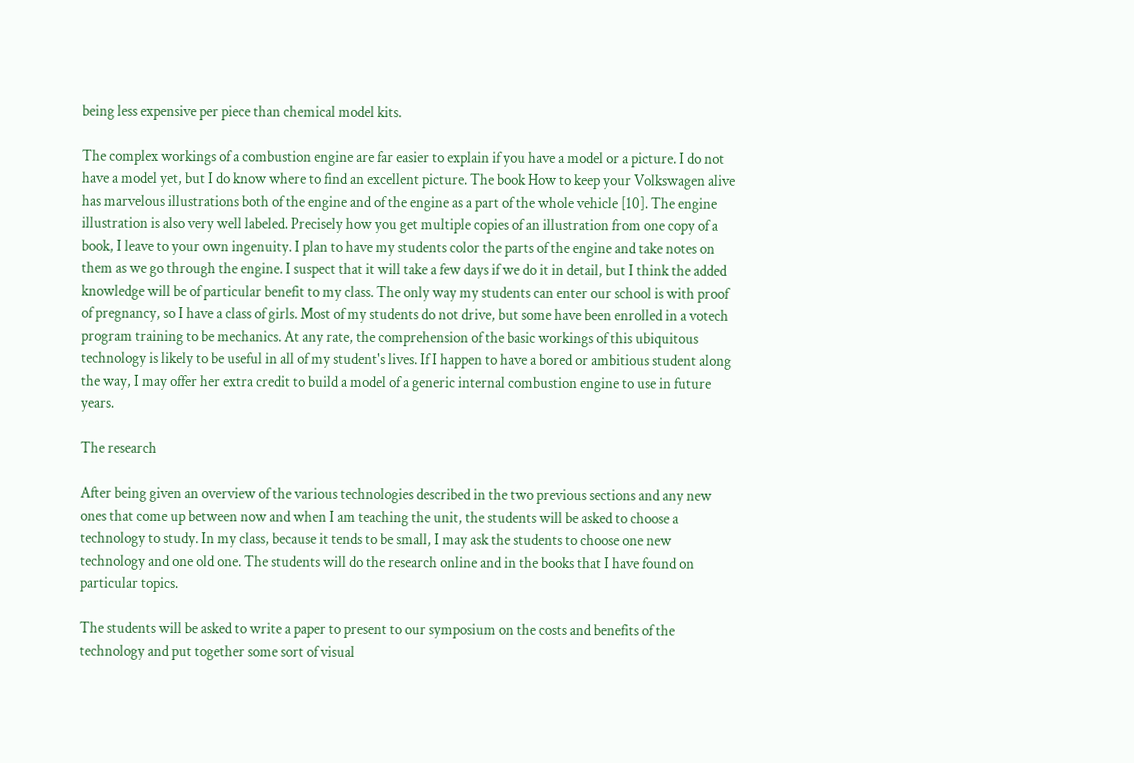being less expensive per piece than chemical model kits.

The complex workings of a combustion engine are far easier to explain if you have a model or a picture. I do not have a model yet, but I do know where to find an excellent picture. The book How to keep your Volkswagen alive has marvelous illustrations both of the engine and of the engine as a part of the whole vehicle [10]. The engine illustration is also very well labeled. Precisely how you get multiple copies of an illustration from one copy of a book, I leave to your own ingenuity. I plan to have my students color the parts of the engine and take notes on them as we go through the engine. I suspect that it will take a few days if we do it in detail, but I think the added knowledge will be of particular benefit to my class. The only way my students can enter our school is with proof of pregnancy, so I have a class of girls. Most of my students do not drive, but some have been enrolled in a votech program training to be mechanics. At any rate, the comprehension of the basic workings of this ubiquitous technology is likely to be useful in all of my student's lives. If I happen to have a bored or ambitious student along the way, I may offer her extra credit to build a model of a generic internal combustion engine to use in future years.

The research

After being given an overview of the various technologies described in the two previous sections and any new ones that come up between now and when I am teaching the unit, the students will be asked to choose a technology to study. In my class, because it tends to be small, I may ask the students to choose one new technology and one old one. The students will do the research online and in the books that I have found on particular topics.

The students will be asked to write a paper to present to our symposium on the costs and benefits of the technology and put together some sort of visual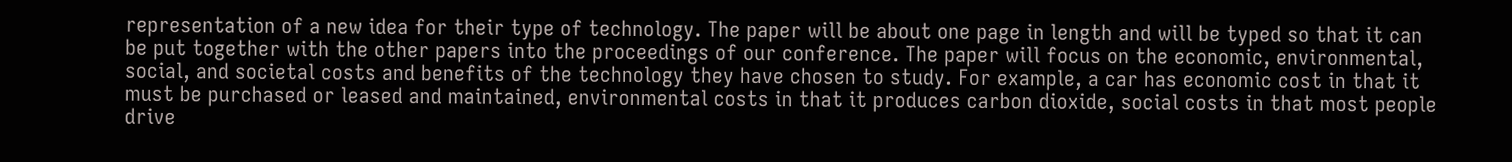representation of a new idea for their type of technology. The paper will be about one page in length and will be typed so that it can be put together with the other papers into the proceedings of our conference. The paper will focus on the economic, environmental, social, and societal costs and benefits of the technology they have chosen to study. For example, a car has economic cost in that it must be purchased or leased and maintained, environmental costs in that it produces carbon dioxide, social costs in that most people drive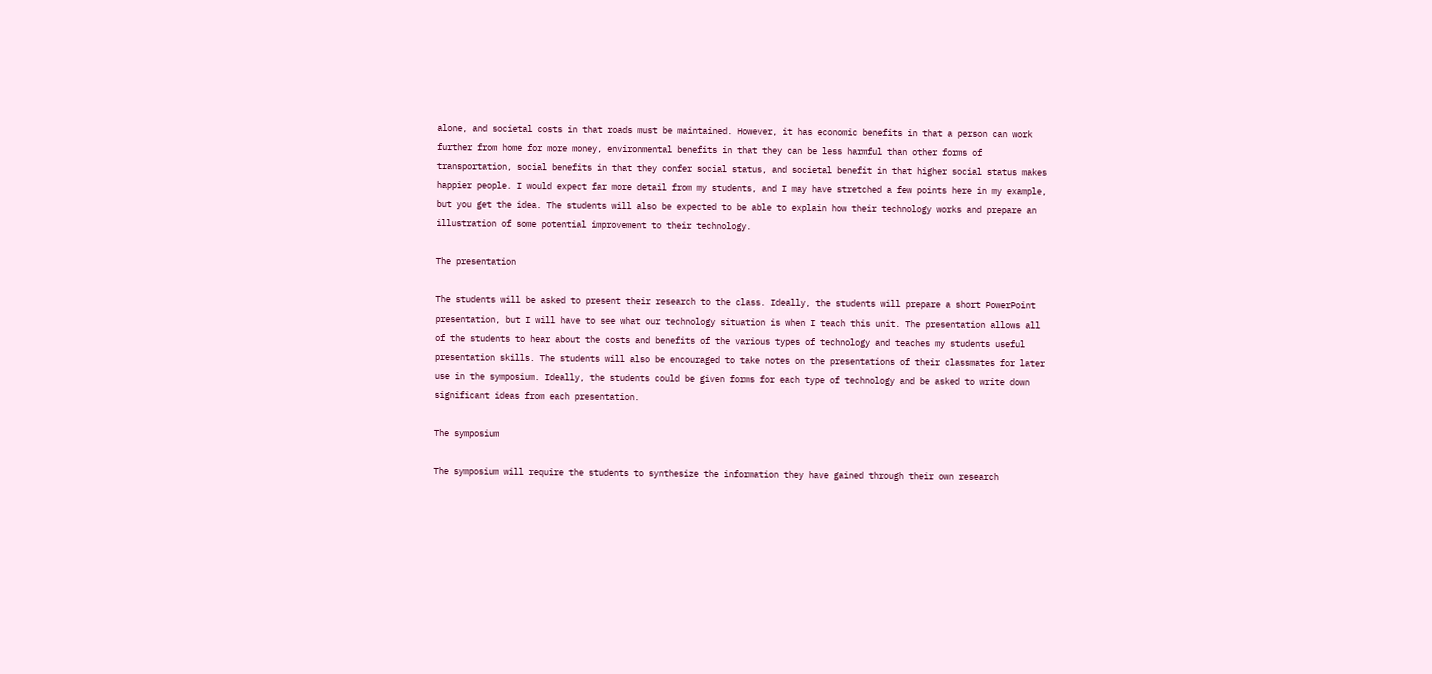alone, and societal costs in that roads must be maintained. However, it has economic benefits in that a person can work further from home for more money, environmental benefits in that they can be less harmful than other forms of transportation, social benefits in that they confer social status, and societal benefit in that higher social status makes happier people. I would expect far more detail from my students, and I may have stretched a few points here in my example, but you get the idea. The students will also be expected to be able to explain how their technology works and prepare an illustration of some potential improvement to their technology.

The presentation

The students will be asked to present their research to the class. Ideally, the students will prepare a short PowerPoint presentation, but I will have to see what our technology situation is when I teach this unit. The presentation allows all of the students to hear about the costs and benefits of the various types of technology and teaches my students useful presentation skills. The students will also be encouraged to take notes on the presentations of their classmates for later use in the symposium. Ideally, the students could be given forms for each type of technology and be asked to write down significant ideas from each presentation.

The symposium

The symposium will require the students to synthesize the information they have gained through their own research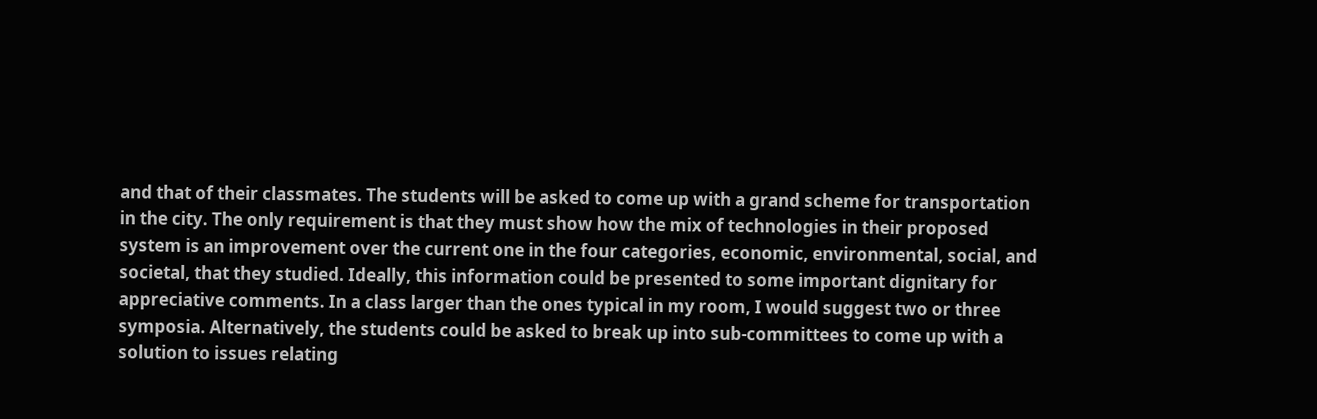and that of their classmates. The students will be asked to come up with a grand scheme for transportation in the city. The only requirement is that they must show how the mix of technologies in their proposed system is an improvement over the current one in the four categories, economic, environmental, social, and societal, that they studied. Ideally, this information could be presented to some important dignitary for appreciative comments. In a class larger than the ones typical in my room, I would suggest two or three symposia. Alternatively, the students could be asked to break up into sub-committees to come up with a solution to issues relating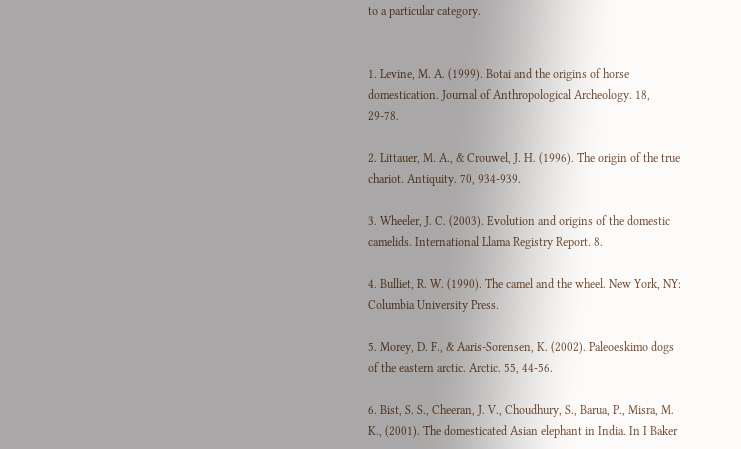to a particular category.


1. Levine, M. A. (1999). Botai and the origins of horse domestication. Journal of Anthropological Archeology. 18, 29-78.

2. Littauer, M. A., & Crouwel, J. H. (1996). The origin of the true chariot. Antiquity. 70, 934-939.

3. Wheeler, J. C. (2003). Evolution and origins of the domestic camelids. International Llama Registry Report. 8.

4. Bulliet, R. W. (1990). The camel and the wheel. New York, NY: Columbia University Press.

5. Morey, D. F., & Aaris-Sorensen, K. (2002). Paleoeskimo dogs of the eastern arctic. Arctic. 55, 44-56.

6. Bist, S. S., Cheeran, J. V., Choudhury, S., Barua, P., Misra, M. K., (2001). The domesticated Asian elephant in India. In I Baker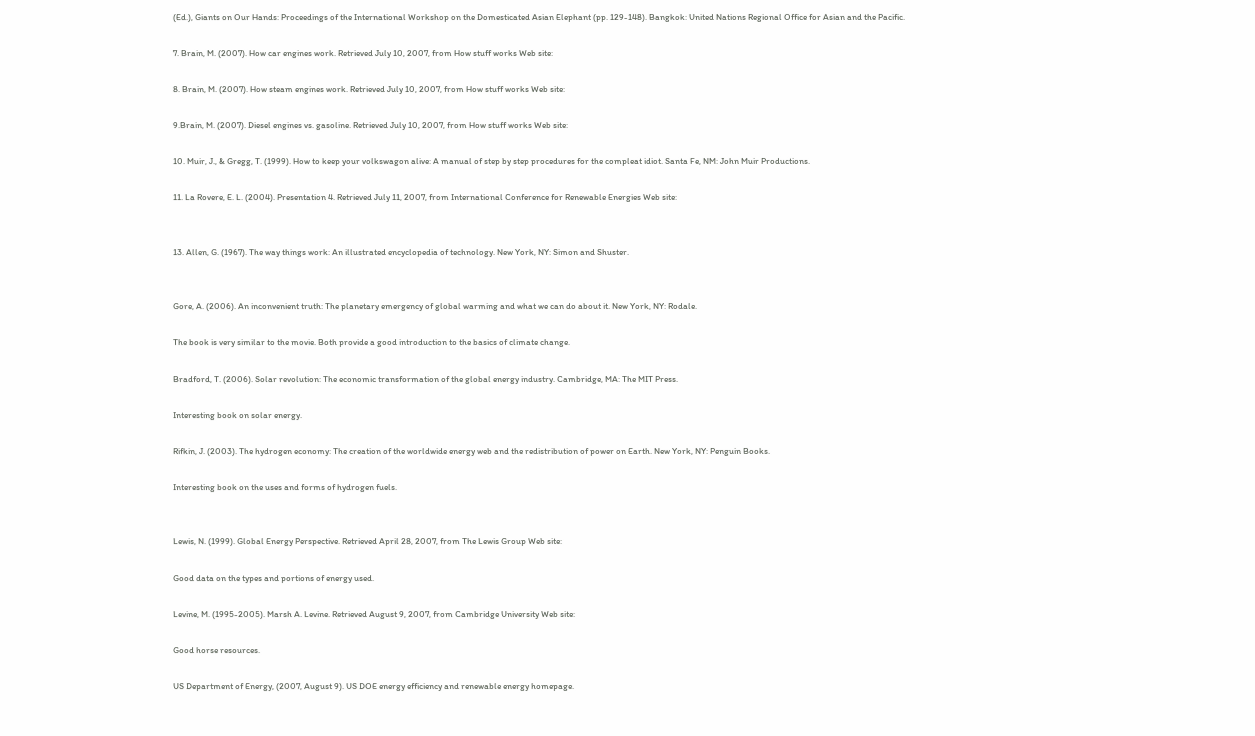(Ed.), Giants on Our Hands: Proceedings of the International Workshop on the Domesticated Asian Elephant (pp. 129-148). Bangkok: United Nations Regional Office for Asian and the Pacific.

7. Brain, M. (2007). How car engines work. Retrieved July 10, 2007, from How stuff works Web site:

8. Brain, M. (2007). How steam engines work. Retrieved July 10, 2007, from How stuff works Web site:

9.Brain, M. (2007). Diesel engines vs. gasoline. Retrieved July 10, 2007, from How stuff works Web site:

10. Muir, J., & Gregg, T. (1999). How to keep your volkswagon alive: A manual of step by step procedures for the compleat idiot. Santa Fe, NM: John Muir Productions.

11. La Rovere, E. L. (2004). Presentation 4. Retrieved July 11, 2007, from International Conference for Renewable Energies Web site:


13. Allen, G. (1967). The way things work: An illustrated encyclopedia of technology. New York, NY: Simon and Shuster.


Gore, A. (2006). An inconvenient truth: The planetary emergency of global warming and what we can do about it. New York, NY: Rodale.

The book is very similar to the movie. Both provide a good introduction to the basics of climate change.

Bradford, T. (2006). Solar revolution: The economic transformation of the global energy industry. Cambridge, MA: The MIT Press.

Interesting book on solar energy.

Rifkin, J. (2003). The hydrogen economy: The creation of the worldwide energy web and the redistribution of power on Earth. New York, NY: Penguin Books.

Interesting book on the uses and forms of hydrogen fuels.


Lewis, N. (1999). Global Energy Perspective. Retrieved April 28, 2007, from The Lewis Group Web site:

Good data on the types and portions of energy used.

Levine, M. (1995-2005). Marsh A. Levine. Retrieved August 9, 2007, from Cambridge University Web site:

Good horse resources.

US Department of Energy, (2007, August 9). US DOE energy efficiency and renewable energy homepage.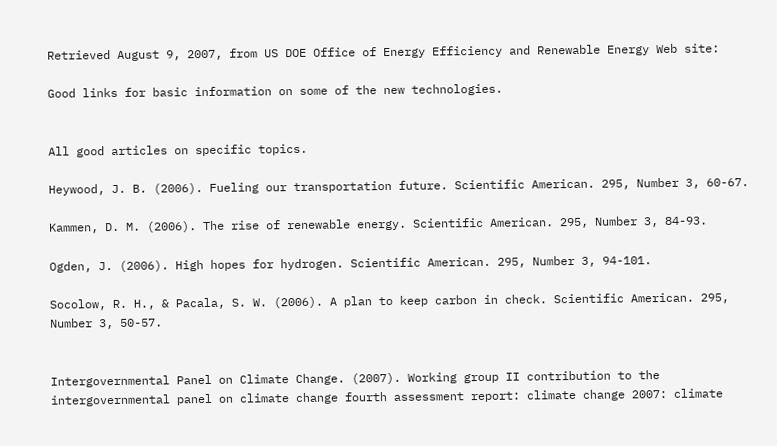Retrieved August 9, 2007, from US DOE Office of Energy Efficiency and Renewable Energy Web site:

Good links for basic information on some of the new technologies.


All good articles on specific topics.

Heywood, J. B. (2006). Fueling our transportation future. Scientific American. 295, Number 3, 60-67.

Kammen, D. M. (2006). The rise of renewable energy. Scientific American. 295, Number 3, 84-93.

Ogden, J. (2006). High hopes for hydrogen. Scientific American. 295, Number 3, 94-101.

Socolow, R. H., & Pacala, S. W. (2006). A plan to keep carbon in check. Scientific American. 295, Number 3, 50-57.


Intergovernmental Panel on Climate Change. (2007). Working group II contribution to the intergovernmental panel on climate change fourth assessment report: climate change 2007: climate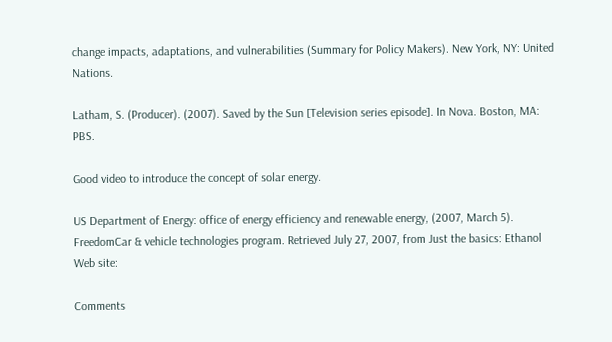change impacts, adaptations, and vulnerabilities (Summary for Policy Makers). New York, NY: United Nations.

Latham, S. (Producer). (2007). Saved by the Sun [Television series episode]. In Nova. Boston, MA: PBS.

Good video to introduce the concept of solar energy.

US Department of Energy: office of energy efficiency and renewable energy, (2007, March 5). FreedomCar & vehicle technologies program. Retrieved July 27, 2007, from Just the basics: Ethanol Web site:

Comments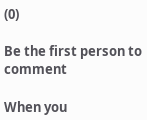(0)

Be the first person to comment

When you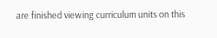are finished viewing curriculum units on this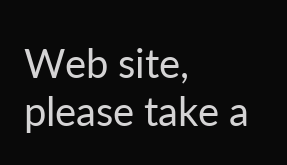Web site, please take a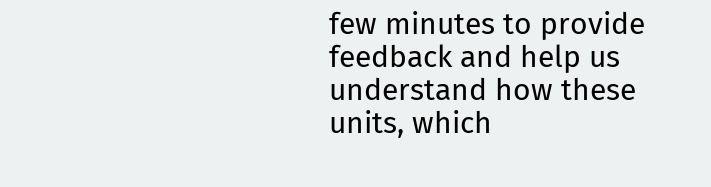few minutes to provide feedback and help us understand how these units, which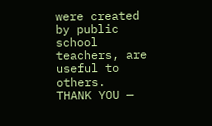were created by public school teachers, are useful to others.
THANK YOU —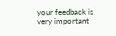your feedback is very important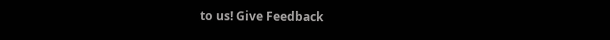to us! Give Feedback